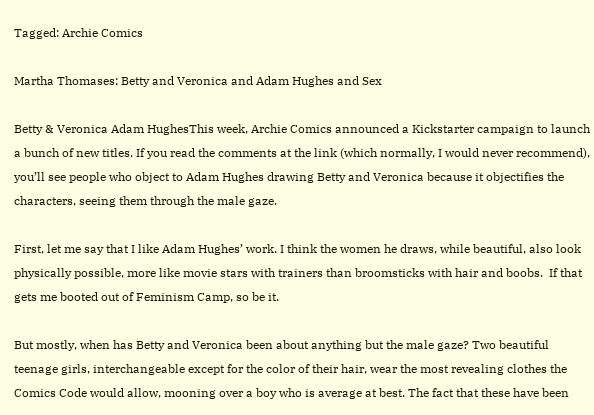Tagged: Archie Comics

Martha Thomases: Betty and Veronica and Adam Hughes and Sex

Betty & Veronica Adam HughesThis week, Archie Comics announced a Kickstarter campaign to launch a bunch of new titles. If you read the comments at the link (which normally, I would never recommend), you’ll see people who object to Adam Hughes drawing Betty and Veronica because it objectifies the characters, seeing them through the male gaze.

First, let me say that I like Adam Hughes’ work. I think the women he draws, while beautiful, also look physically possible, more like movie stars with trainers than broomsticks with hair and boobs.  If that gets me booted out of Feminism Camp, so be it.

But mostly, when has Betty and Veronica been about anything but the male gaze? Two beautiful teenage girls, interchangeable except for the color of their hair, wear the most revealing clothes the Comics Code would allow, mooning over a boy who is average at best. The fact that these have been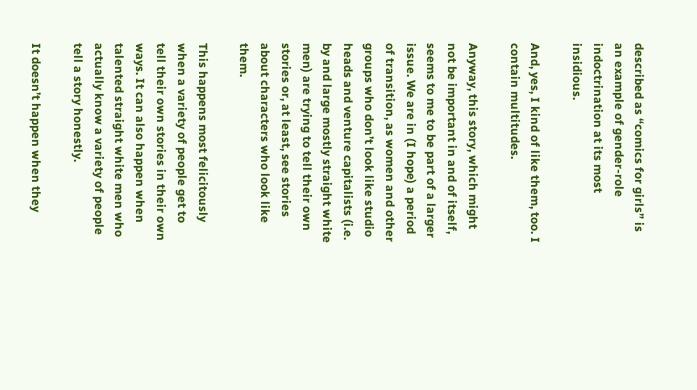described as “comics for girls” is an example of gender-role indoctrination at its most insidious.

And, yes, I kind of like them, too. I contain multitudes.

Anyway, this story, which might not be important in and of itself, seems to me to be part of a larger issue. We are in (I hope) a period of transition, as women and other groups who don’t look like studio heads and venture capitalists (i.e. by and large mostly straight white men) are trying to tell their own stories or, at least, see stories about characters who look like them.

This happens most felicitously when a variety of people get to tell their own stories in their own ways. It can also happen when talented straight white men who actually know a variety of people tell a story honestly.

It doesn’t happen when they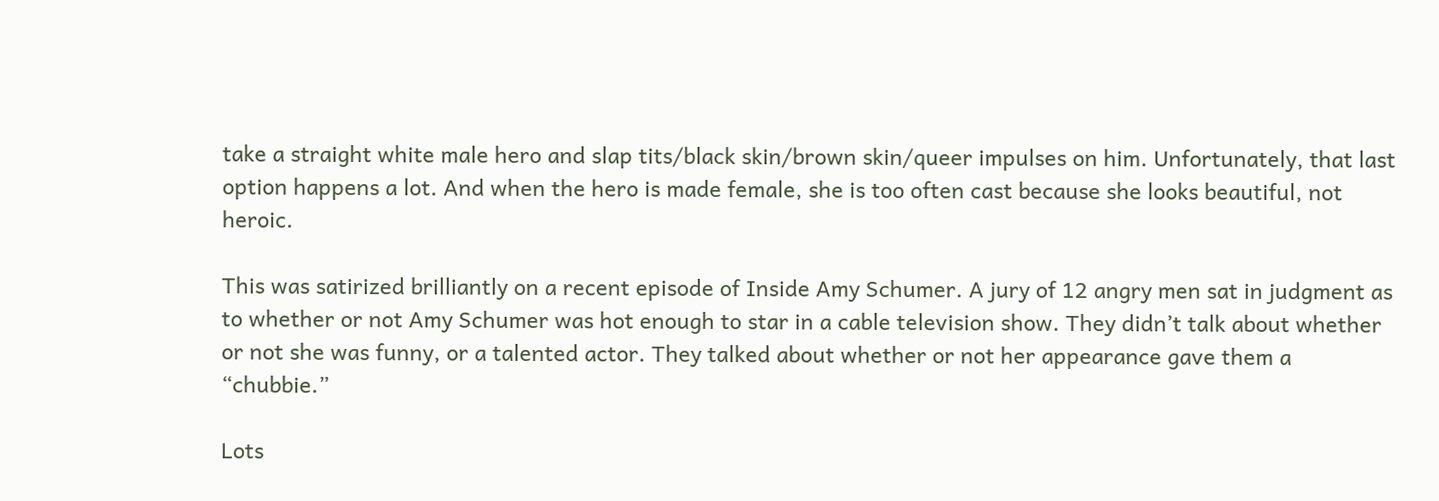take a straight white male hero and slap tits/black skin/brown skin/queer impulses on him. Unfortunately, that last option happens a lot. And when the hero is made female, she is too often cast because she looks beautiful, not heroic.

This was satirized brilliantly on a recent episode of Inside Amy Schumer. A jury of 12 angry men sat in judgment as to whether or not Amy Schumer was hot enough to star in a cable television show. They didn’t talk about whether or not she was funny, or a talented actor. They talked about whether or not her appearance gave them a “chubbie.”

Lots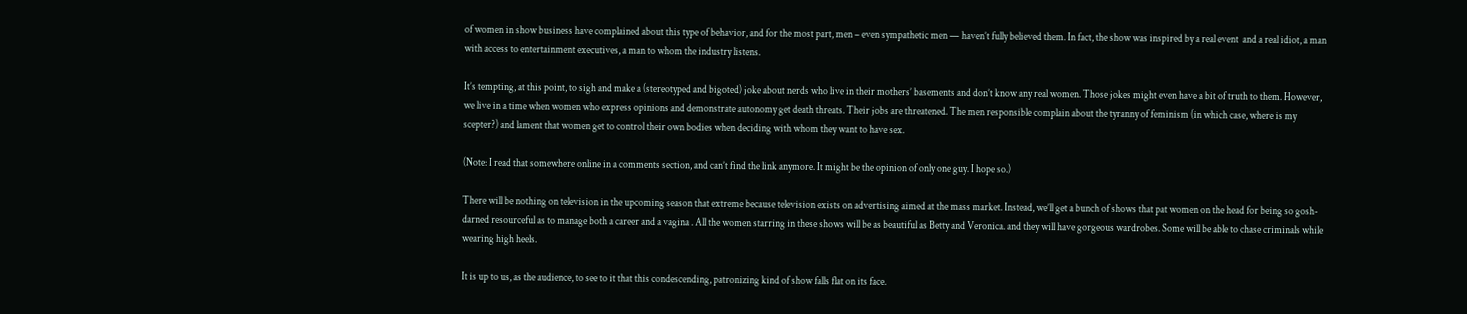of women in show business have complained about this type of behavior, and for the most part, men – even sympathetic men — haven’t fully believed them. In fact, the show was inspired by a real event  and a real idiot, a man with access to entertainment executives, a man to whom the industry listens.

It’s tempting, at this point, to sigh and make a (stereotyped and bigoted) joke about nerds who live in their mothers’ basements and don’t know any real women. Those jokes might even have a bit of truth to them. However, we live in a time when women who express opinions and demonstrate autonomy get death threats. Their jobs are threatened. The men responsible complain about the tyranny of feminism (in which case, where is my scepter?) and lament that women get to control their own bodies when deciding with whom they want to have sex.

(Note: I read that somewhere online in a comments section, and can’t find the link anymore. It might be the opinion of only one guy. I hope so.)

There will be nothing on television in the upcoming season that extreme because television exists on advertising aimed at the mass market. Instead, we’ll get a bunch of shows that pat women on the head for being so gosh-darned resourceful as to manage both a career and a vagina . All the women starring in these shows will be as beautiful as Betty and Veronica. and they will have gorgeous wardrobes. Some will be able to chase criminals while wearing high heels.

It is up to us, as the audience, to see to it that this condescending, patronizing kind of show falls flat on its face.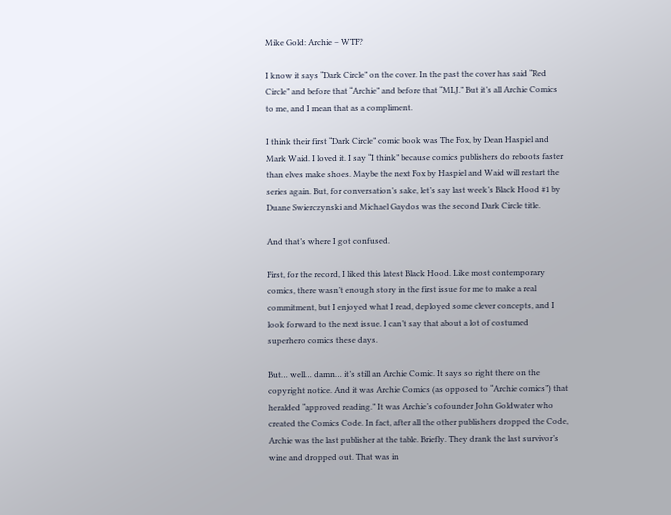Mike Gold: Archie – WTF?

I know it says “Dark Circle” on the cover. In the past the cover has said “Red Circle” and before that “Archie” and before that “MLJ.” But it’s all Archie Comics to me, and I mean that as a compliment.

I think their first “Dark Circle” comic book was The Fox, by Dean Haspiel and Mark Waid. I loved it. I say “I think” because comics publishers do reboots faster than elves make shoes. Maybe the next Fox by Haspiel and Waid will restart the series again. But, for conversation’s sake, let’s say last week’s Black Hood #1 by Duane Swierczynski and Michael Gaydos was the second Dark Circle title.

And that’s where I got confused.

First, for the record, I liked this latest Black Hood. Like most contemporary comics, there wasn’t enough story in the first issue for me to make a real commitment, but I enjoyed what I read, deployed some clever concepts, and I look forward to the next issue. I can’t say that about a lot of costumed superhero comics these days.

But… well… damn… it’s still an Archie Comic. It says so right there on the copyright notice. And it was Archie Comics (as opposed to “Archie comics”) that heralded “approved reading.” It was Archie’s cofounder John Goldwater who created the Comics Code. In fact, after all the other publishers dropped the Code, Archie was the last publisher at the table. Briefly. They drank the last survivor’s wine and dropped out. That was in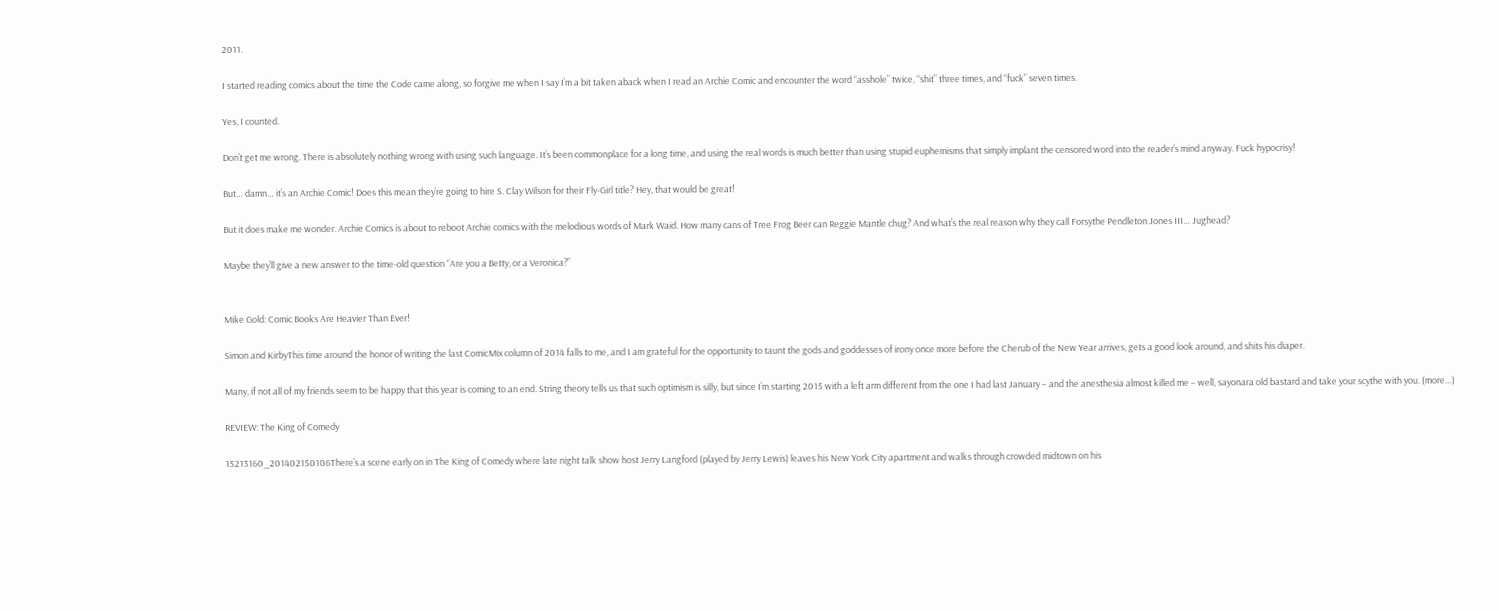2011.

I started reading comics about the time the Code came along, so forgive me when I say I’m a bit taken aback when I read an Archie Comic and encounter the word “asshole” twice, “shit” three times, and “fuck” seven times.

Yes, I counted.

Don’t get me wrong. There is absolutely nothing wrong with using such language. It’s been commonplace for a long time, and using the real words is much better than using stupid euphemisms that simply implant the censored word into the reader’s mind anyway. Fuck hypocrisy!

But… damn… it’s an Archie Comic! Does this mean they’re going to hire S. Clay Wilson for their Fly-Girl title? Hey, that would be great!

But it does make me wonder. Archie Comics is about to reboot Archie comics with the melodious words of Mark Waid. How many cans of Tree Frog Beer can Reggie Mantle chug? And what’s the real reason why they call Forsythe Pendleton Jones III… Jughead?

Maybe they’ll give a new answer to the time-old question “Are you a Betty, or a Veronica?”


Mike Gold: Comic Books Are Heavier Than Ever!

Simon and KirbyThis time around the honor of writing the last ComicMix column of 2014 falls to me, and I am grateful for the opportunity to taunt the gods and goddesses of irony once more before the Cherub of the New Year arrives, gets a good look around, and shits his diaper.

Many, if not all of my friends seem to be happy that this year is coming to an end. String theory tells us that such optimism is silly, but since I’m starting 2015 with a left arm different from the one I had last January – and the anesthesia almost killed me – well, sayonara old bastard and take your scythe with you. (more…)

REVIEW: The King of Comedy

15213160_201402150106There’s a scene early on in The King of Comedy where late night talk show host Jerry Langford (played by Jerry Lewis) leaves his New York City apartment and walks through crowded midtown on his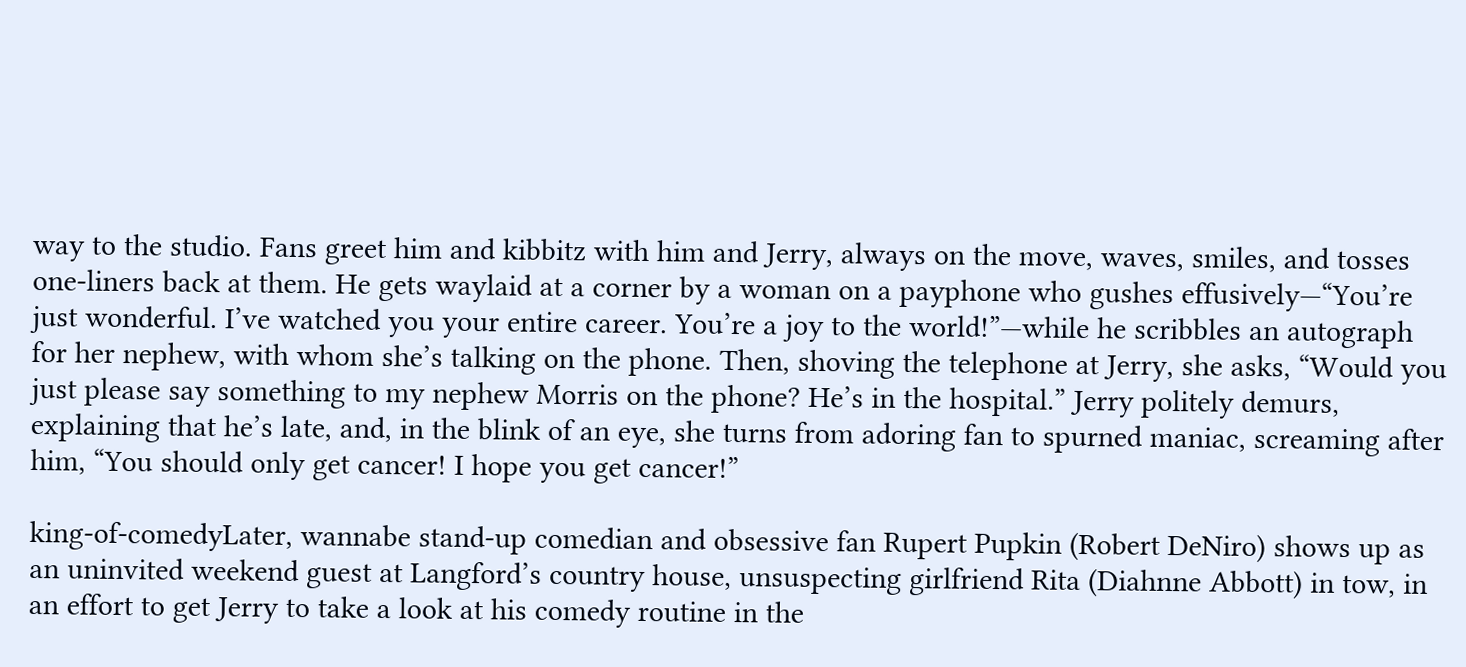way to the studio. Fans greet him and kibbitz with him and Jerry, always on the move, waves, smiles, and tosses one-liners back at them. He gets waylaid at a corner by a woman on a payphone who gushes effusively—“You’re just wonderful. I’ve watched you your entire career. You’re a joy to the world!”—while he scribbles an autograph for her nephew, with whom she’s talking on the phone. Then, shoving the telephone at Jerry, she asks, “Would you just please say something to my nephew Morris on the phone? He’s in the hospital.” Jerry politely demurs, explaining that he’s late, and, in the blink of an eye, she turns from adoring fan to spurned maniac, screaming after him, “You should only get cancer! I hope you get cancer!”

king-of-comedyLater, wannabe stand-up comedian and obsessive fan Rupert Pupkin (Robert DeNiro) shows up as an uninvited weekend guest at Langford’s country house, unsuspecting girlfriend Rita (Diahnne Abbott) in tow, in an effort to get Jerry to take a look at his comedy routine in the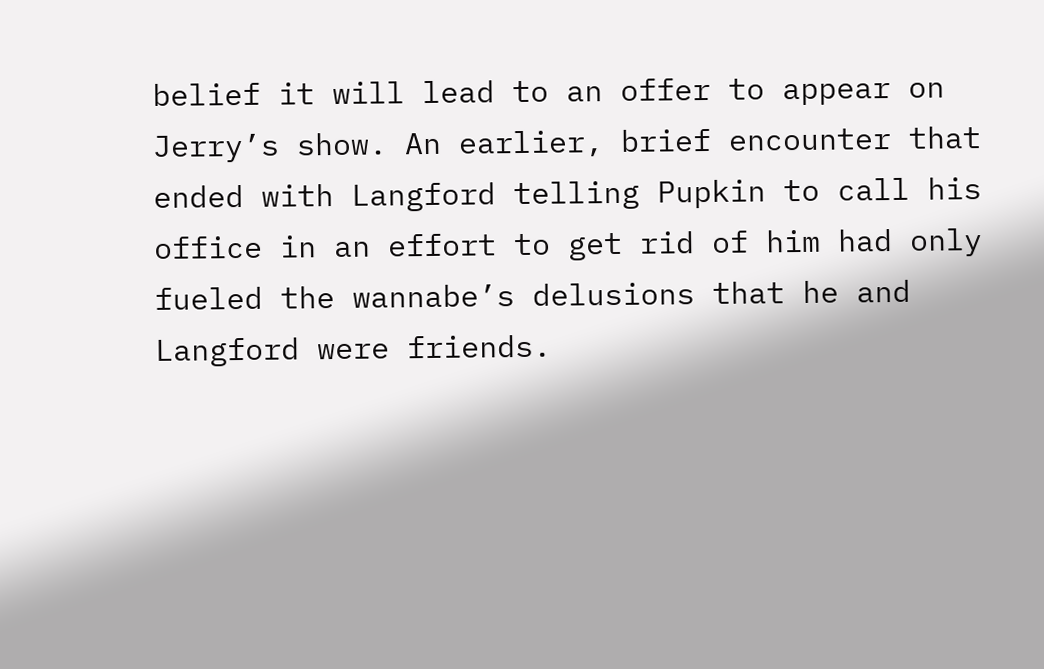belief it will lead to an offer to appear on Jerry’s show. An earlier, brief encounter that ended with Langford telling Pupkin to call his office in an effort to get rid of him had only fueled the wannabe’s delusions that he and Langford were friends.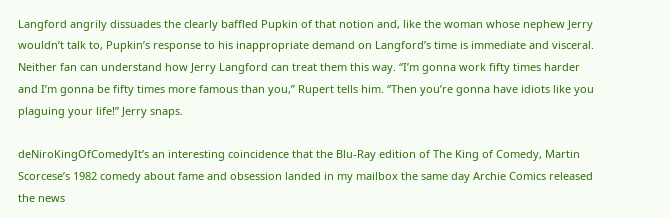Langford angrily dissuades the clearly baffled Pupkin of that notion and, like the woman whose nephew Jerry wouldn’t talk to, Pupkin’s response to his inappropriate demand on Langford’s time is immediate and visceral. Neither fan can understand how Jerry Langford can treat them this way. “I’m gonna work fifty times harder and I’m gonna be fifty times more famous than you,” Rupert tells him. “Then you’re gonna have idiots like you plaguing your life!” Jerry snaps.

deNiroKingOfComedyIt’s an interesting coincidence that the Blu-Ray edition of The King of Comedy, Martin Scorcese’s 1982 comedy about fame and obsession landed in my mailbox the same day Archie Comics released the news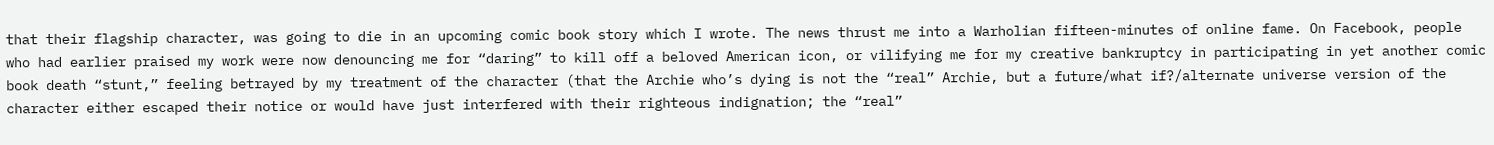that their flagship character, was going to die in an upcoming comic book story which I wrote. The news thrust me into a Warholian fifteen-minutes of online fame. On Facebook, people who had earlier praised my work were now denouncing me for “daring” to kill off a beloved American icon, or vilifying me for my creative bankruptcy in participating in yet another comic book death “stunt,” feeling betrayed by my treatment of the character (that the Archie who’s dying is not the “real” Archie, but a future/what if?/alternate universe version of the character either escaped their notice or would have just interfered with their righteous indignation; the “real”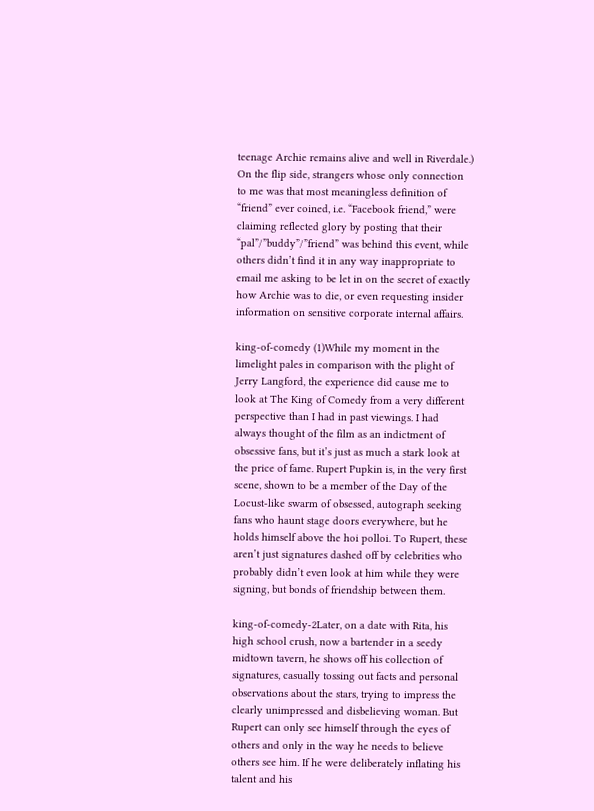teenage Archie remains alive and well in Riverdale.) On the flip side, strangers whose only connection to me was that most meaningless definition of “friend” ever coined, i.e. “Facebook friend,” were claiming reflected glory by posting that their “pal”/”buddy”/”friend” was behind this event, while others didn’t find it in any way inappropriate to email me asking to be let in on the secret of exactly how Archie was to die, or even requesting insider information on sensitive corporate internal affairs.

king-of-comedy (1)While my moment in the limelight pales in comparison with the plight of Jerry Langford, the experience did cause me to look at The King of Comedy from a very different perspective than I had in past viewings. I had always thought of the film as an indictment of obsessive fans, but it’s just as much a stark look at the price of fame. Rupert Pupkin is, in the very first scene, shown to be a member of the Day of the Locust-like swarm of obsessed, autograph seeking fans who haunt stage doors everywhere, but he holds himself above the hoi polloi. To Rupert, these aren’t just signatures dashed off by celebrities who probably didn’t even look at him while they were signing, but bonds of friendship between them.

king-of-comedy-2Later, on a date with Rita, his high school crush, now a bartender in a seedy midtown tavern, he shows off his collection of signatures, casually tossing out facts and personal observations about the stars, trying to impress the clearly unimpressed and disbelieving woman. But Rupert can only see himself through the eyes of others and only in the way he needs to believe others see him. If he were deliberately inflating his talent and his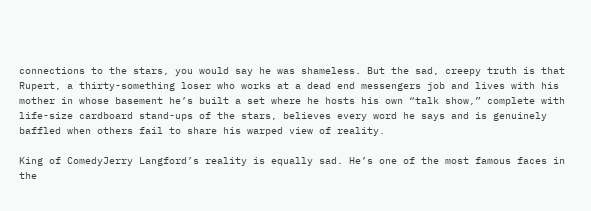connections to the stars, you would say he was shameless. But the sad, creepy truth is that Rupert, a thirty-something loser who works at a dead end messengers job and lives with his mother in whose basement he’s built a set where he hosts his own “talk show,” complete with life-size cardboard stand-ups of the stars, believes every word he says and is genuinely baffled when others fail to share his warped view of reality.

King of ComedyJerry Langford’s reality is equally sad. He’s one of the most famous faces in the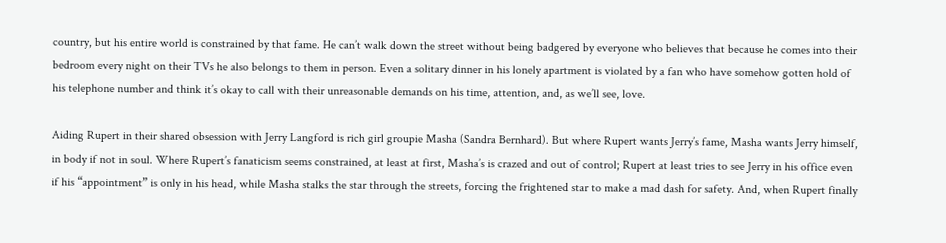country, but his entire world is constrained by that fame. He can’t walk down the street without being badgered by everyone who believes that because he comes into their bedroom every night on their TVs he also belongs to them in person. Even a solitary dinner in his lonely apartment is violated by a fan who have somehow gotten hold of his telephone number and think it’s okay to call with their unreasonable demands on his time, attention, and, as we’ll see, love.

Aiding Rupert in their shared obsession with Jerry Langford is rich girl groupie Masha (Sandra Bernhard). But where Rupert wants Jerry’s fame, Masha wants Jerry himself, in body if not in soul. Where Rupert’s fanaticism seems constrained, at least at first, Masha’s is crazed and out of control; Rupert at least tries to see Jerry in his office even if his “appointment” is only in his head, while Masha stalks the star through the streets, forcing the frightened star to make a mad dash for safety. And, when Rupert finally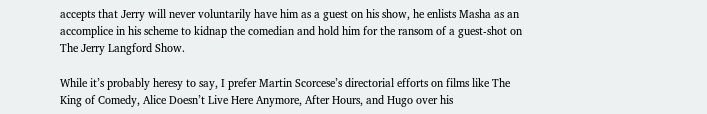accepts that Jerry will never voluntarily have him as a guest on his show, he enlists Masha as an accomplice in his scheme to kidnap the comedian and hold him for the ransom of a guest-shot on The Jerry Langford Show.

While it’s probably heresy to say, I prefer Martin Scorcese’s directorial efforts on films like The King of Comedy, Alice Doesn’t Live Here Anymore, After Hours, and Hugo over his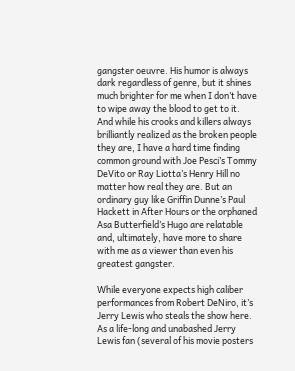gangster oeuvre. His humor is always dark regardless of genre, but it shines much brighter for me when I don’t have to wipe away the blood to get to it. And while his crooks and killers always brilliantly realized as the broken people they are, I have a hard time finding common ground with Joe Pesci’s Tommy DeVito or Ray Liotta’s Henry Hill no matter how real they are. But an ordinary guy like Griffin Dunne’s Paul Hackett in After Hours or the orphaned Asa Butterfield’s Hugo are relatable and, ultimately, have more to share with me as a viewer than even his greatest gangster.

While everyone expects high caliber performances from Robert DeNiro, it’s Jerry Lewis who steals the show here. As a life-long and unabashed Jerry Lewis fan (several of his movie posters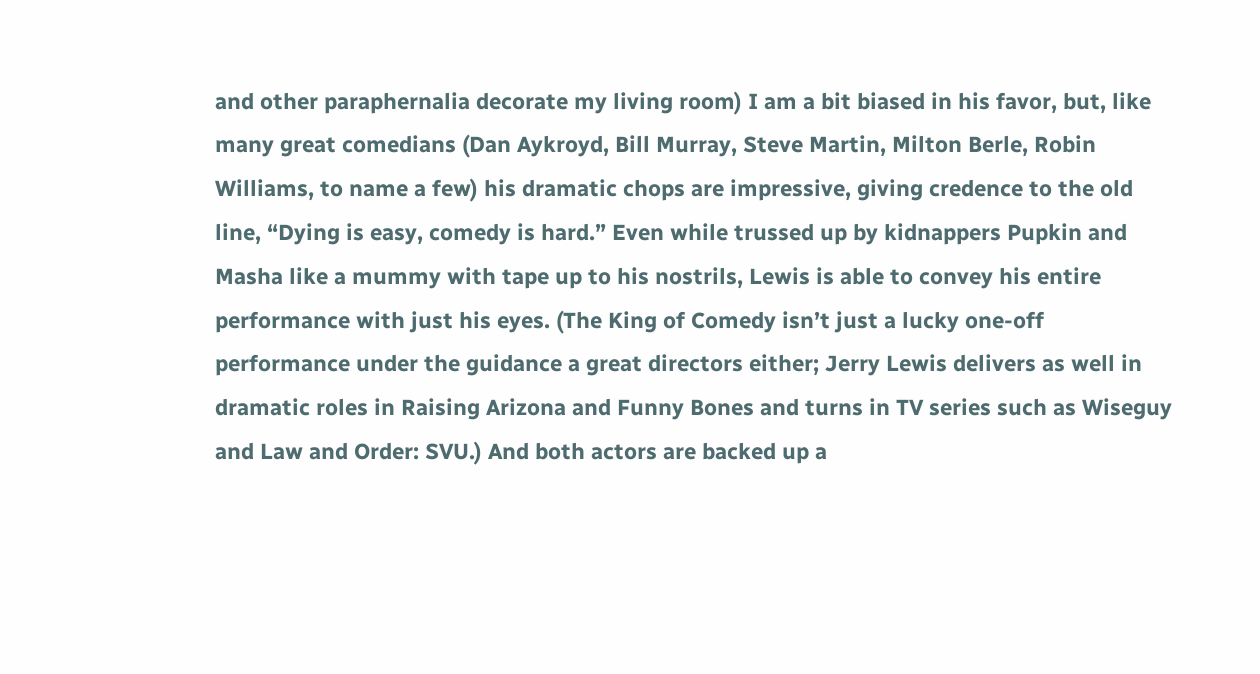and other paraphernalia decorate my living room) I am a bit biased in his favor, but, like many great comedians (Dan Aykroyd, Bill Murray, Steve Martin, Milton Berle, Robin Williams, to name a few) his dramatic chops are impressive, giving credence to the old line, “Dying is easy, comedy is hard.” Even while trussed up by kidnappers Pupkin and Masha like a mummy with tape up to his nostrils, Lewis is able to convey his entire performance with just his eyes. (The King of Comedy isn’t just a lucky one-off performance under the guidance a great directors either; Jerry Lewis delivers as well in dramatic roles in Raising Arizona and Funny Bones and turns in TV series such as Wiseguy and Law and Order: SVU.) And both actors are backed up a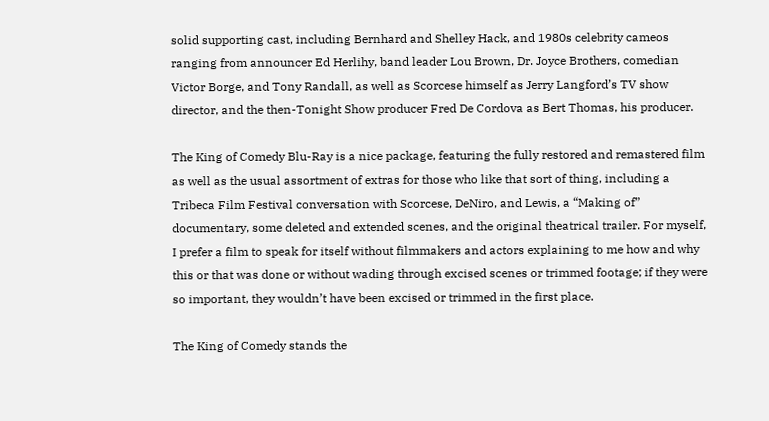solid supporting cast, including Bernhard and Shelley Hack, and 1980s celebrity cameos ranging from announcer Ed Herlihy, band leader Lou Brown, Dr. Joyce Brothers, comedian Victor Borge, and Tony Randall, as well as Scorcese himself as Jerry Langford’s TV show director, and the then-Tonight Show producer Fred De Cordova as Bert Thomas, his producer.

The King of Comedy Blu-Ray is a nice package, featuring the fully restored and remastered film as well as the usual assortment of extras for those who like that sort of thing, including a Tribeca Film Festival conversation with Scorcese, DeNiro, and Lewis, a “Making of” documentary, some deleted and extended scenes, and the original theatrical trailer. For myself, I prefer a film to speak for itself without filmmakers and actors explaining to me how and why this or that was done or without wading through excised scenes or trimmed footage; if they were so important, they wouldn’t have been excised or trimmed in the first place.

The King of Comedy stands the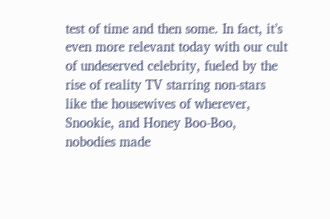test of time and then some. In fact, it’s even more relevant today with our cult of undeserved celebrity, fueled by the rise of reality TV starring non-stars like the housewives of wherever, Snookie, and Honey Boo-Boo, nobodies made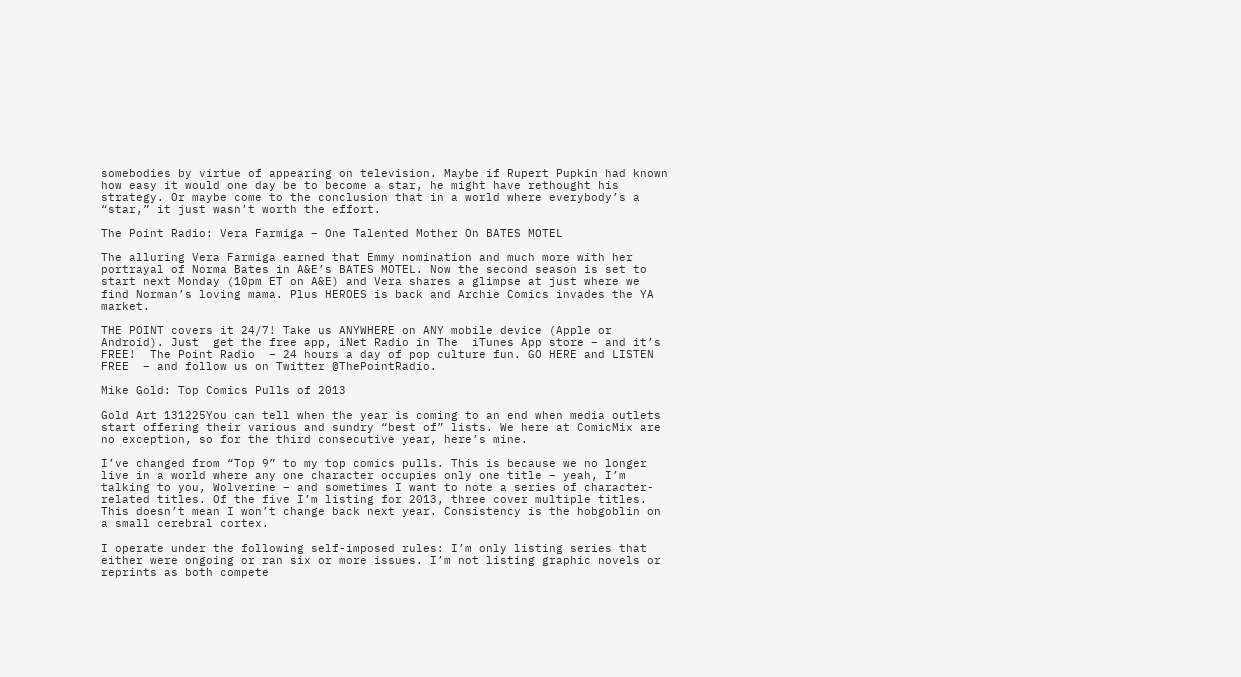somebodies by virtue of appearing on television. Maybe if Rupert Pupkin had known how easy it would one day be to become a star, he might have rethought his strategy. Or maybe come to the conclusion that in a world where everybody’s a “star,” it just wasn’t worth the effort.

The Point Radio: Vera Farmiga – One Talented Mother On BATES MOTEL

The alluring Vera Farmiga earned that Emmy nomination and much more with her portrayal of Norma Bates in A&E’s BATES MOTEL. Now the second season is set to start next Monday (10pm ET on A&E) and Vera shares a glimpse at just where we find Norman’s loving mama. Plus HEROES is back and Archie Comics invades the YA market.

THE POINT covers it 24/7! Take us ANYWHERE on ANY mobile device (Apple or Android). Just  get the free app, iNet Radio in The  iTunes App store – and it’s FREE!  The Point Radio  – 24 hours a day of pop culture fun. GO HERE and LISTEN FREE  – and follow us on Twitter @ThePointRadio.

Mike Gold: Top Comics Pulls of 2013

Gold Art 131225You can tell when the year is coming to an end when media outlets start offering their various and sundry “best of” lists. We here at ComicMix are no exception, so for the third consecutive year, here’s mine.

I’ve changed from “Top 9” to my top comics pulls. This is because we no longer live in a world where any one character occupies only one title – yeah, I’m talking to you, Wolverine – and sometimes I want to note a series of character-related titles. Of the five I’m listing for 2013, three cover multiple titles. This doesn’t mean I won’t change back next year. Consistency is the hobgoblin on a small cerebral cortex.

I operate under the following self-imposed rules: I’m only listing series that either were ongoing or ran six or more issues. I’m not listing graphic novels or reprints as both compete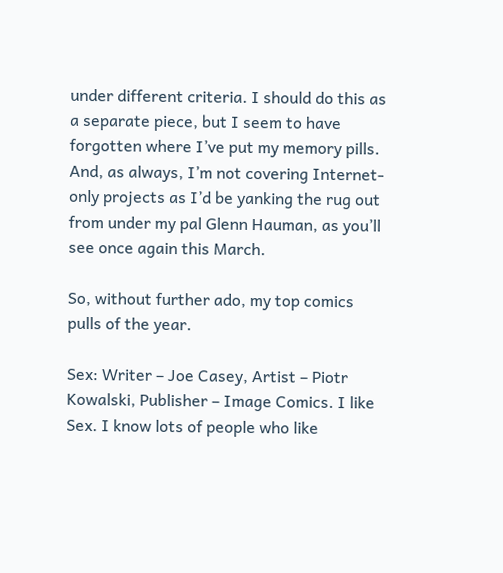under different criteria. I should do this as a separate piece, but I seem to have forgotten where I’ve put my memory pills. And, as always, I’m not covering Internet-only projects as I’d be yanking the rug out from under my pal Glenn Hauman, as you’ll see once again this March.

So, without further ado, my top comics pulls of the year.

Sex: Writer – Joe Casey, Artist – Piotr Kowalski, Publisher – Image Comics. I like Sex. I know lots of people who like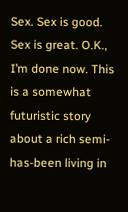Sex. Sex is good. Sex is great. O.K., I’m done now. This is a somewhat futuristic story about a rich semi-has-been living in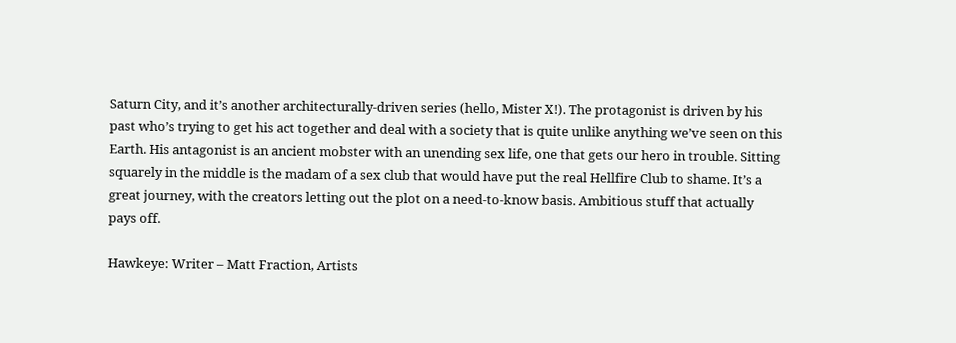Saturn City, and it’s another architecturally-driven series (hello, Mister X!). The protagonist is driven by his past who’s trying to get his act together and deal with a society that is quite unlike anything we’ve seen on this Earth. His antagonist is an ancient mobster with an unending sex life, one that gets our hero in trouble. Sitting squarely in the middle is the madam of a sex club that would have put the real Hellfire Club to shame. It’s a great journey, with the creators letting out the plot on a need-to-know basis. Ambitious stuff that actually pays off.

Hawkeye: Writer – Matt Fraction, Artists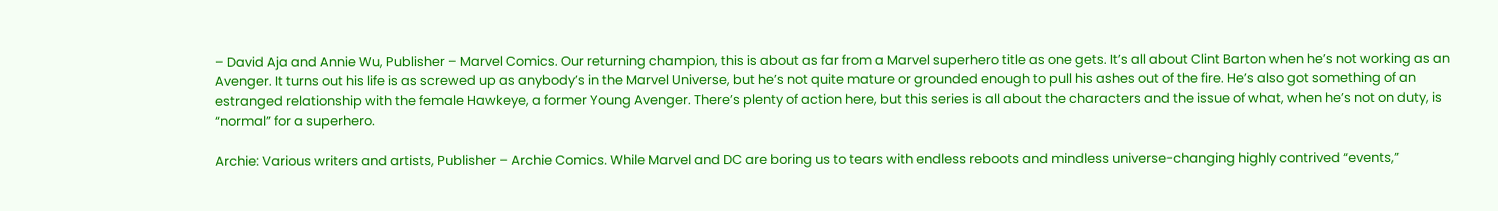– David Aja and Annie Wu, Publisher – Marvel Comics. Our returning champion, this is about as far from a Marvel superhero title as one gets. It’s all about Clint Barton when he’s not working as an Avenger. It turns out his life is as screwed up as anybody’s in the Marvel Universe, but he’s not quite mature or grounded enough to pull his ashes out of the fire. He’s also got something of an estranged relationship with the female Hawkeye, a former Young Avenger. There’s plenty of action here, but this series is all about the characters and the issue of what, when he’s not on duty, is “normal” for a superhero.

Archie: Various writers and artists, Publisher – Archie Comics. While Marvel and DC are boring us to tears with endless reboots and mindless universe-changing highly contrived “events,”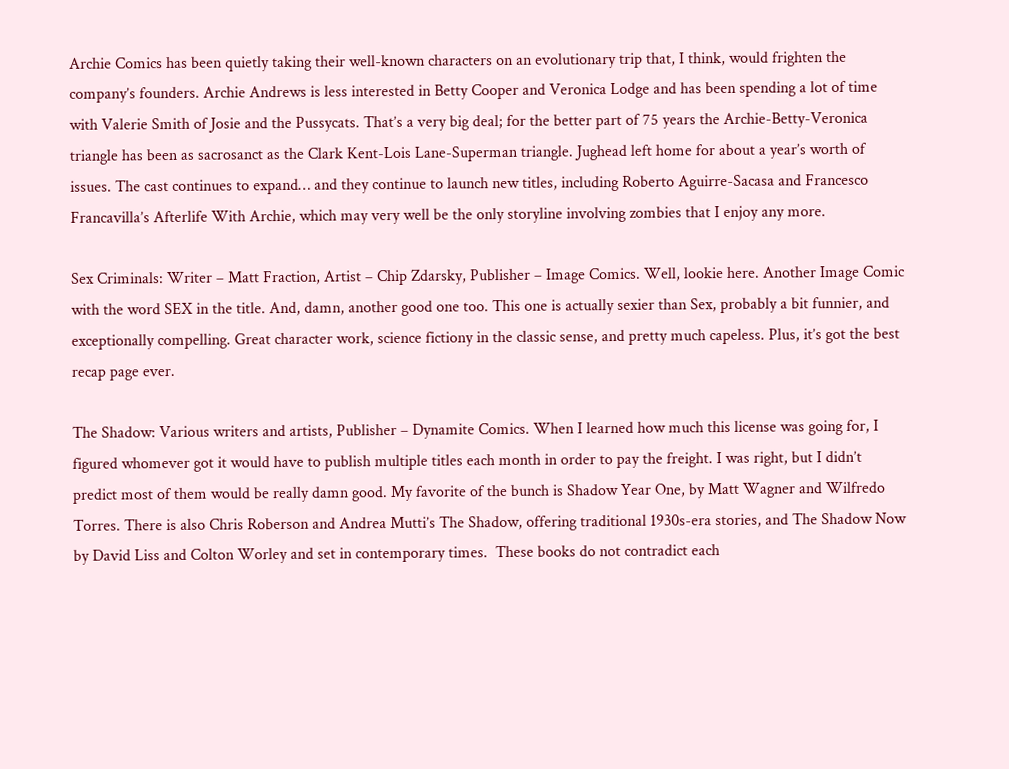Archie Comics has been quietly taking their well-known characters on an evolutionary trip that, I think, would frighten the company’s founders. Archie Andrews is less interested in Betty Cooper and Veronica Lodge and has been spending a lot of time with Valerie Smith of Josie and the Pussycats. That’s a very big deal; for the better part of 75 years the Archie-Betty-Veronica triangle has been as sacrosanct as the Clark Kent-Lois Lane-Superman triangle. Jughead left home for about a year’s worth of issues. The cast continues to expand… and they continue to launch new titles, including Roberto Aguirre-Sacasa and Francesco Francavilla’s Afterlife With Archie, which may very well be the only storyline involving zombies that I enjoy any more.

Sex Criminals: Writer – Matt Fraction, Artist – Chip Zdarsky, Publisher – Image Comics. Well, lookie here. Another Image Comic with the word SEX in the title. And, damn, another good one too. This one is actually sexier than Sex, probably a bit funnier, and exceptionally compelling. Great character work, science fictiony in the classic sense, and pretty much capeless. Plus, it’s got the best recap page ever.

The Shadow: Various writers and artists, Publisher – Dynamite Comics. When I learned how much this license was going for, I figured whomever got it would have to publish multiple titles each month in order to pay the freight. I was right, but I didn’t predict most of them would be really damn good. My favorite of the bunch is Shadow Year One, by Matt Wagner and Wilfredo Torres. There is also Chris Roberson and Andrea Mutti’s The Shadow, offering traditional 1930s-era stories, and The Shadow Now by David Liss and Colton Worley and set in contemporary times.  These books do not contradict each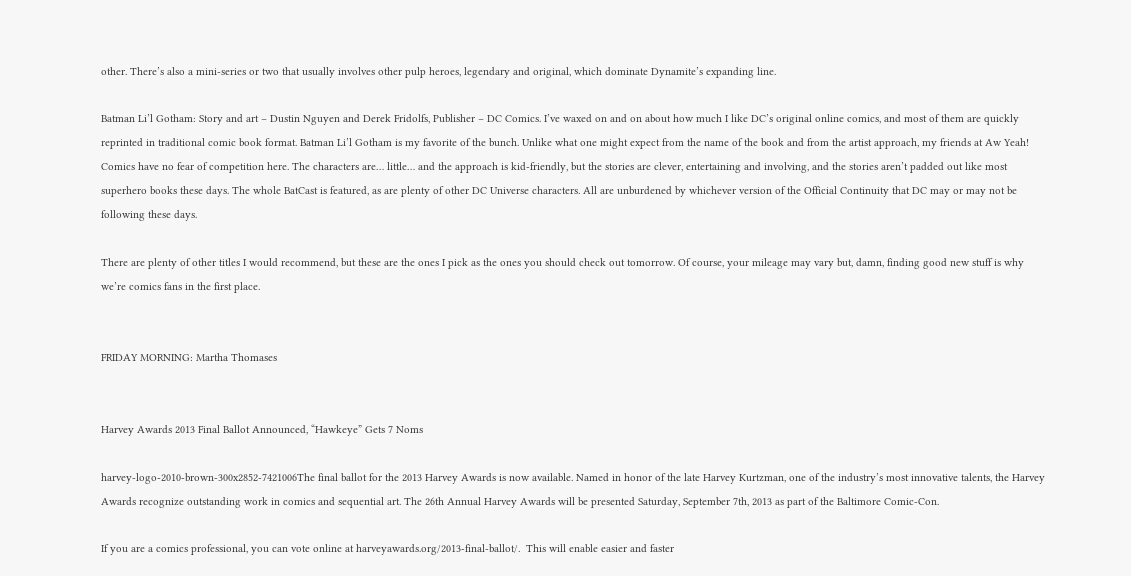other. There’s also a mini-series or two that usually involves other pulp heroes, legendary and original, which dominate Dynamite’s expanding line.

Batman Li’l Gotham: Story and art – Dustin Nguyen and Derek Fridolfs, Publisher – DC Comics. I’ve waxed on and on about how much I like DC’s original online comics, and most of them are quickly reprinted in traditional comic book format. Batman Li’l Gotham is my favorite of the bunch. Unlike what one might expect from the name of the book and from the artist approach, my friends at Aw Yeah! Comics have no fear of competition here. The characters are… little… and the approach is kid-friendly, but the stories are clever, entertaining and involving, and the stories aren’t padded out like most superhero books these days. The whole BatCast is featured, as are plenty of other DC Universe characters. All are unburdened by whichever version of the Official Continuity that DC may or may not be following these days.

There are plenty of other titles I would recommend, but these are the ones I pick as the ones you should check out tomorrow. Of course, your mileage may vary but, damn, finding good new stuff is why we’re comics fans in the first place.


FRIDAY MORNING: Martha Thomases


Harvey Awards 2013 Final Ballot Announced, “Hawkeye” Gets 7 Noms

harvey-logo-2010-brown-300x2852-7421006The final ballot for the 2013 Harvey Awards is now available. Named in honor of the late Harvey Kurtzman, one of the industry’s most innovative talents, the Harvey Awards recognize outstanding work in comics and sequential art. The 26th Annual Harvey Awards will be presented Saturday, September 7th, 2013 as part of the Baltimore Comic-Con.

If you are a comics professional, you can vote online at harveyawards.org/2013-final-ballot/.  This will enable easier and faster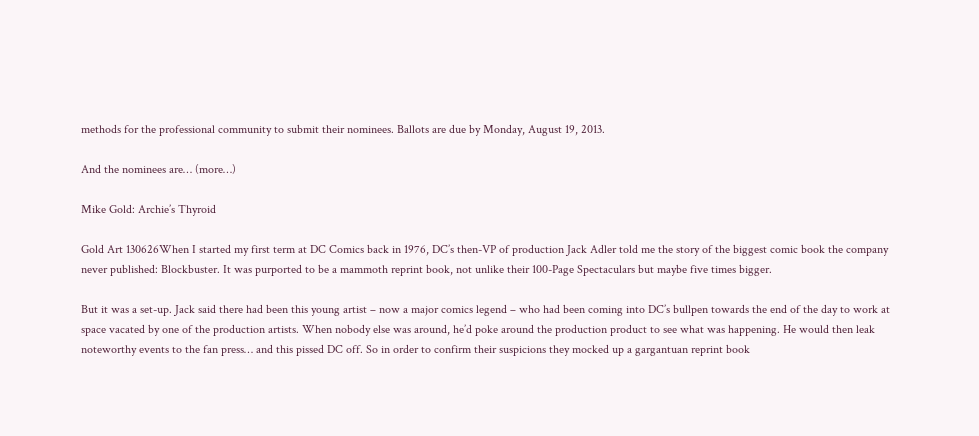methods for the professional community to submit their nominees. Ballots are due by Monday, August 19, 2013.

And the nominees are… (more…)

Mike Gold: Archie’s Thyroid

Gold Art 130626When I started my first term at DC Comics back in 1976, DC’s then-VP of production Jack Adler told me the story of the biggest comic book the company never published: Blockbuster. It was purported to be a mammoth reprint book, not unlike their 100-Page Spectaculars but maybe five times bigger.

But it was a set-up. Jack said there had been this young artist – now a major comics legend – who had been coming into DC’s bullpen towards the end of the day to work at space vacated by one of the production artists. When nobody else was around, he’d poke around the production product to see what was happening. He would then leak noteworthy events to the fan press… and this pissed DC off. So in order to confirm their suspicions they mocked up a gargantuan reprint book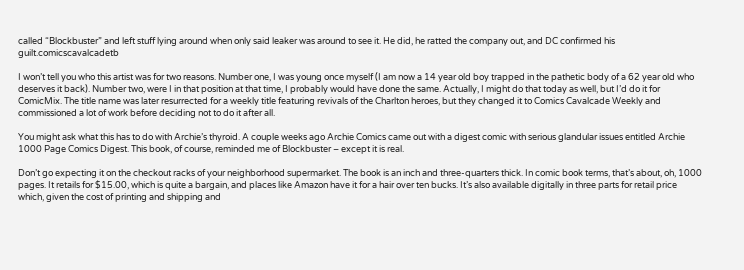called “Blockbuster” and left stuff lying around when only said leaker was around to see it. He did, he ratted the company out, and DC confirmed his guilt.comicscavalcadetb

I won’t tell you who this artist was for two reasons. Number one, I was young once myself (I am now a 14 year old boy trapped in the pathetic body of a 62 year old who deserves it back). Number two, were I in that position at that time, I probably would have done the same. Actually, I might do that today as well, but I’d do it for ComicMix. The title name was later resurrected for a weekly title featuring revivals of the Charlton heroes, but they changed it to Comics Cavalcade Weekly and commissioned a lot of work before deciding not to do it after all.

You might ask what this has to do with Archie’s thyroid. A couple weeks ago Archie Comics came out with a digest comic with serious glandular issues entitled Archie 1000 Page Comics Digest. This book, of course, reminded me of Blockbuster – except it is real.

Don’t go expecting it on the checkout racks of your neighborhood supermarket. The book is an inch and three-quarters thick. In comic book terms, that’s about, oh, 1000 pages. It retails for $15.00, which is quite a bargain, and places like Amazon have it for a hair over ten bucks. It’s also available digitally in three parts for retail price which, given the cost of printing and shipping and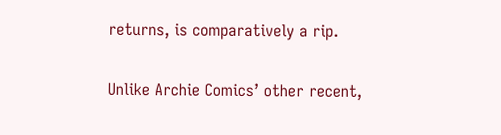returns, is comparatively a rip.

Unlike Archie Comics’ other recent,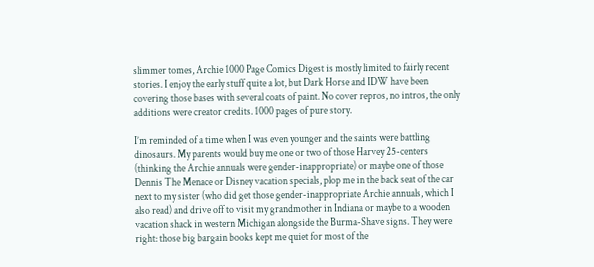slimmer tomes, Archie 1000 Page Comics Digest is mostly limited to fairly recent stories. I enjoy the early stuff quite a lot, but Dark Horse and IDW have been covering those bases with several coats of paint. No cover repros, no intros, the only additions were creator credits. 1000 pages of pure story.

I’m reminded of a time when I was even younger and the saints were battling dinosaurs. My parents would buy me one or two of those Harvey 25-centers (thinking the Archie annuals were gender-inappropriate) or maybe one of those Dennis The Menace or Disney vacation specials, plop me in the back seat of the car next to my sister (who did get those gender-inappropriate Archie annuals, which I also read) and drive off to visit my grandmother in Indiana or maybe to a wooden vacation shack in western Michigan alongside the Burma-Shave signs. They were right: those big bargain books kept me quiet for most of the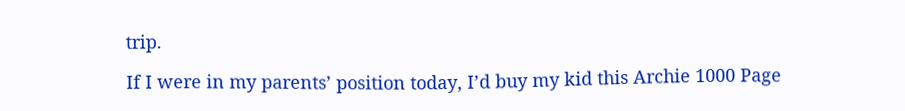trip.

If I were in my parents’ position today, I’d buy my kid this Archie 1000 Page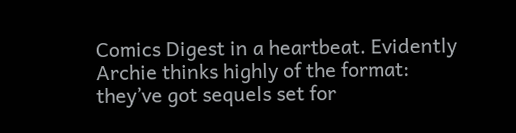Comics Digest in a heartbeat. Evidently Archie thinks highly of the format: they’ve got sequels set for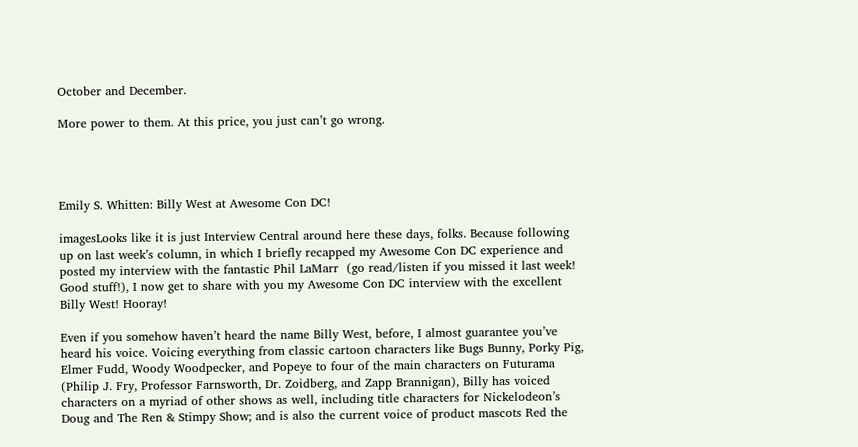October and December.

More power to them. At this price, you just can’t go wrong.




Emily S. Whitten: Billy West at Awesome Con DC!

imagesLooks like it is just Interview Central around here these days, folks. Because following up on last week’s column, in which I briefly recapped my Awesome Con DC experience and posted my interview with the fantastic Phil LaMarr  (go read/listen if you missed it last week! Good stuff!), I now get to share with you my Awesome Con DC interview with the excellent Billy West! Hooray!

Even if you somehow haven’t heard the name Billy West, before, I almost guarantee you’ve heard his voice. Voicing everything from classic cartoon characters like Bugs Bunny, Porky Pig, Elmer Fudd, Woody Woodpecker, and Popeye to four of the main characters on Futurama (Philip J. Fry, Professor Farnsworth, Dr. Zoidberg, and Zapp Brannigan), Billy has voiced characters on a myriad of other shows as well, including title characters for Nickelodeon’s Doug and The Ren & Stimpy Show; and is also the current voice of product mascots Red the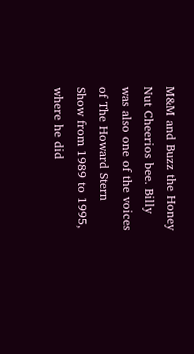M&M and Buzz the Honey Nut Cheerios bee. Billy was also one of the voices of The Howard Stern Show from 1989 to 1995, where he did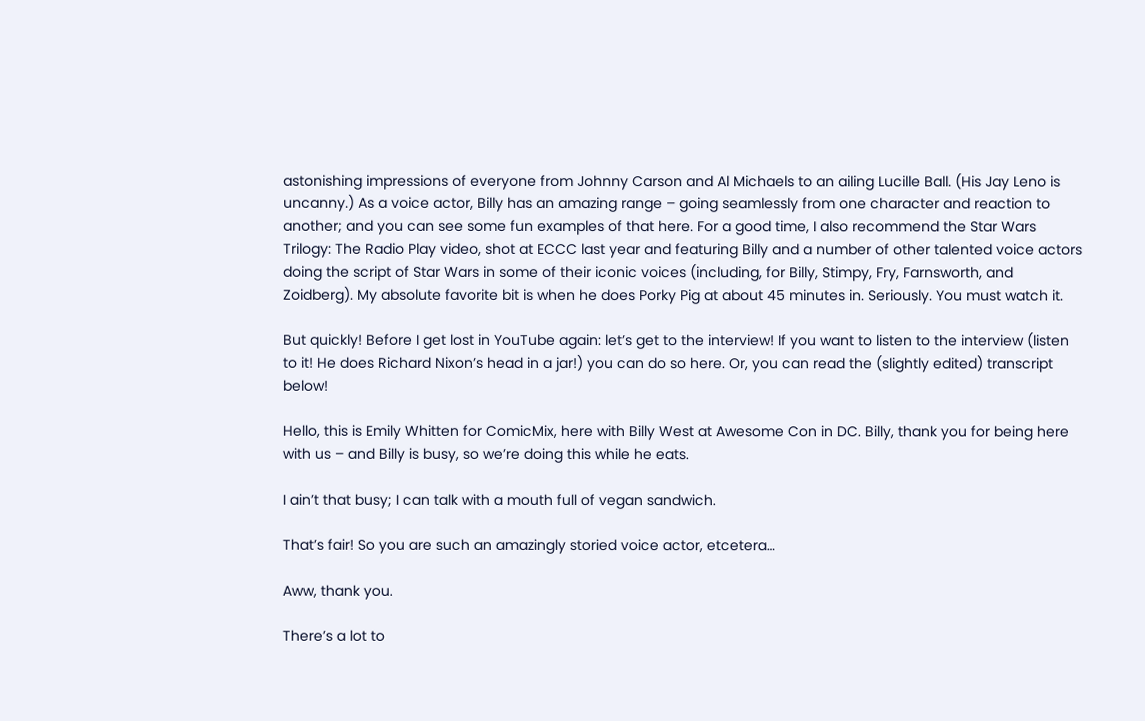astonishing impressions of everyone from Johnny Carson and Al Michaels to an ailing Lucille Ball. (His Jay Leno is uncanny.) As a voice actor, Billy has an amazing range – going seamlessly from one character and reaction to another; and you can see some fun examples of that here. For a good time, I also recommend the Star Wars Trilogy: The Radio Play video, shot at ECCC last year and featuring Billy and a number of other talented voice actors doing the script of Star Wars in some of their iconic voices (including, for Billy, Stimpy, Fry, Farnsworth, and Zoidberg). My absolute favorite bit is when he does Porky Pig at about 45 minutes in. Seriously. You must watch it.

But quickly! Before I get lost in YouTube again: let’s get to the interview! If you want to listen to the interview (listen to it! He does Richard Nixon’s head in a jar!) you can do so here. Or, you can read the (slightly edited) transcript below!

Hello, this is Emily Whitten for ComicMix, here with Billy West at Awesome Con in DC. Billy, thank you for being here with us – and Billy is busy, so we’re doing this while he eats.

I ain’t that busy; I can talk with a mouth full of vegan sandwich.

That’s fair! So you are such an amazingly storied voice actor, etcetera…

Aww, thank you.

There’s a lot to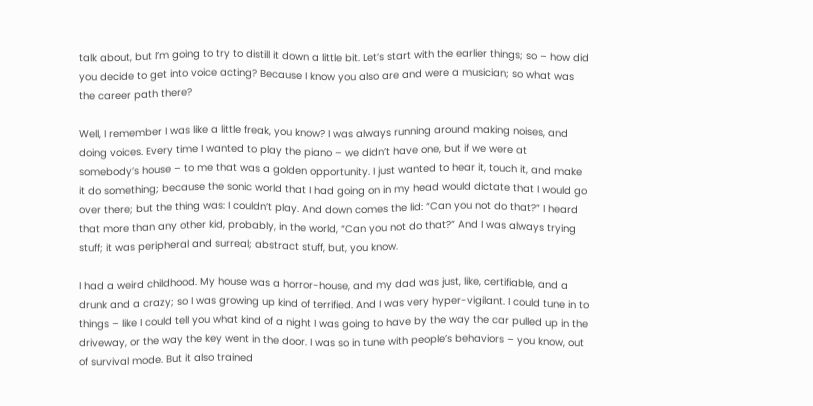talk about, but I’m going to try to distill it down a little bit. Let’s start with the earlier things; so – how did you decide to get into voice acting? Because I know you also are and were a musician; so what was the career path there?

Well, I remember I was like a little freak, you know? I was always running around making noises, and doing voices. Every time I wanted to play the piano – we didn’t have one, but if we were at somebody’s house – to me that was a golden opportunity. I just wanted to hear it, touch it, and make it do something; because the sonic world that I had going on in my head would dictate that I would go over there; but the thing was: I couldn’t play. And down comes the lid: “Can you not do that?” I heard that more than any other kid, probably, in the world, “Can you not do that?” And I was always trying stuff; it was peripheral and surreal; abstract stuff, but, you know.

I had a weird childhood. My house was a horror-house, and my dad was just, like, certifiable, and a drunk and a crazy; so I was growing up kind of terrified. And I was very hyper-vigilant. I could tune in to things – like I could tell you what kind of a night I was going to have by the way the car pulled up in the driveway, or the way the key went in the door. I was so in tune with people’s behaviors – you know, out of survival mode. But it also trained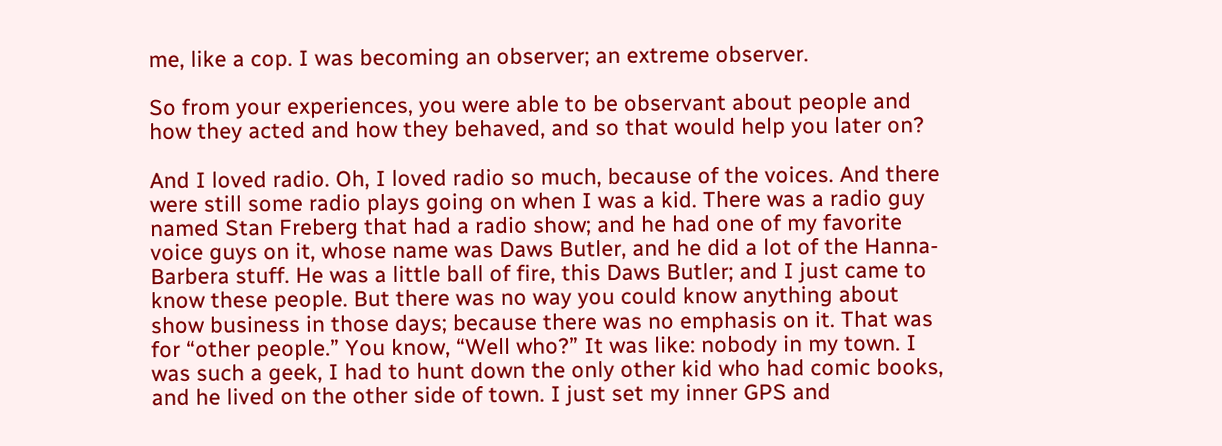me, like a cop. I was becoming an observer; an extreme observer.

So from your experiences, you were able to be observant about people and how they acted and how they behaved, and so that would help you later on?

And I loved radio. Oh, I loved radio so much, because of the voices. And there were still some radio plays going on when I was a kid. There was a radio guy named Stan Freberg that had a radio show; and he had one of my favorite voice guys on it, whose name was Daws Butler, and he did a lot of the Hanna-Barbera stuff. He was a little ball of fire, this Daws Butler; and I just came to know these people. But there was no way you could know anything about show business in those days; because there was no emphasis on it. That was for “other people.” You know, “Well who?” It was like: nobody in my town. I was such a geek, I had to hunt down the only other kid who had comic books, and he lived on the other side of town. I just set my inner GPS and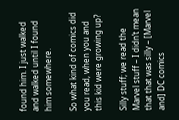found him. I just walked and walked until I found him somewhere.

So what kind of comics did you read, when you and this kid were growing up?

Silly stuff; we read the Marvel stuff – I didn’t mean that that was silly – [Marvel and] DC comics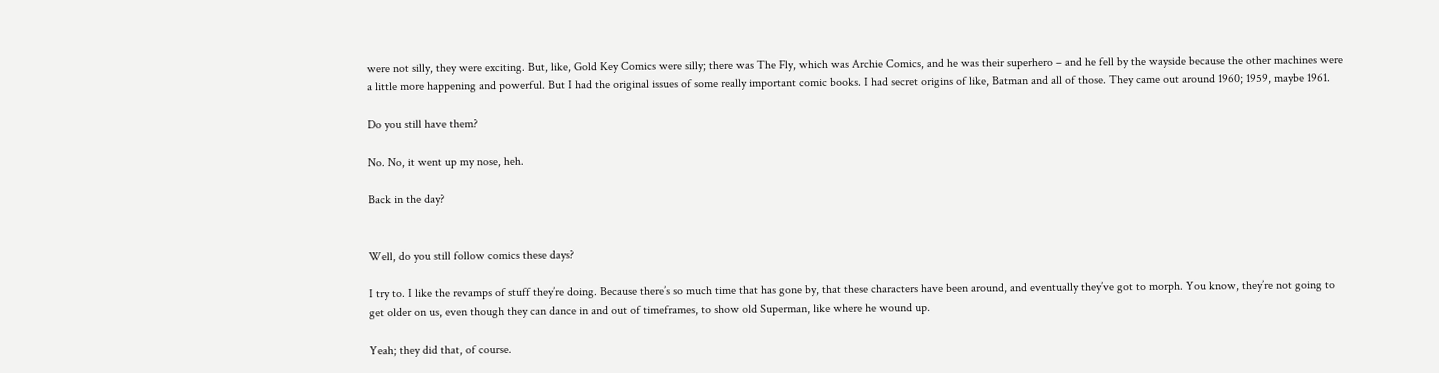were not silly, they were exciting. But, like, Gold Key Comics were silly; there was The Fly, which was Archie Comics, and he was their superhero – and he fell by the wayside because the other machines were a little more happening and powerful. But I had the original issues of some really important comic books. I had secret origins of like, Batman and all of those. They came out around 1960; 1959, maybe 1961.

Do you still have them?

No. No, it went up my nose, heh.

Back in the day?


Well, do you still follow comics these days?

I try to. I like the revamps of stuff they’re doing. Because there’s so much time that has gone by, that these characters have been around, and eventually they’ve got to morph. You know, they’re not going to get older on us, even though they can dance in and out of timeframes, to show old Superman, like where he wound up.

Yeah; they did that, of course.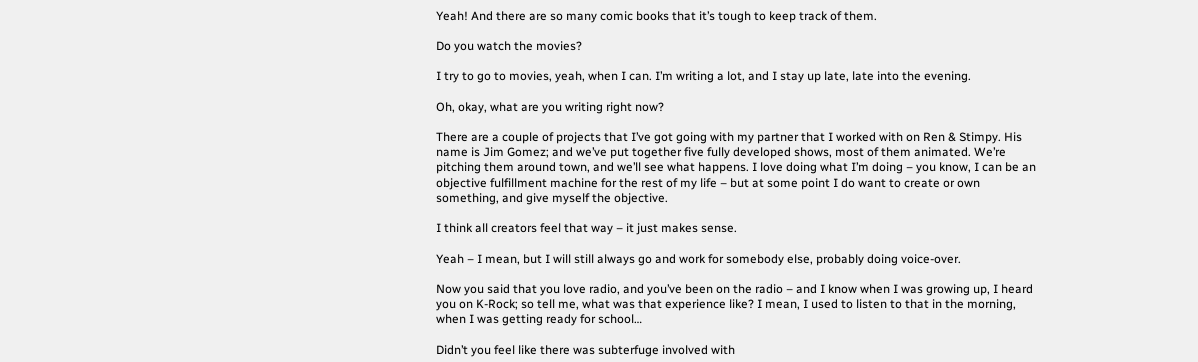Yeah! And there are so many comic books that it’s tough to keep track of them.

Do you watch the movies?

I try to go to movies, yeah, when I can. I’m writing a lot, and I stay up late, late into the evening.

Oh, okay, what are you writing right now?

There are a couple of projects that I’ve got going with my partner that I worked with on Ren & Stimpy. His name is Jim Gomez; and we’ve put together five fully developed shows, most of them animated. We’re pitching them around town, and we’ll see what happens. I love doing what I’m doing – you know, I can be an objective fulfillment machine for the rest of my life – but at some point I do want to create or own something, and give myself the objective.

I think all creators feel that way – it just makes sense.

Yeah – I mean, but I will still always go and work for somebody else, probably doing voice-over.

Now you said that you love radio, and you’ve been on the radio – and I know when I was growing up, I heard you on K-Rock; so tell me, what was that experience like? I mean, I used to listen to that in the morning, when I was getting ready for school…

Didn’t you feel like there was subterfuge involved with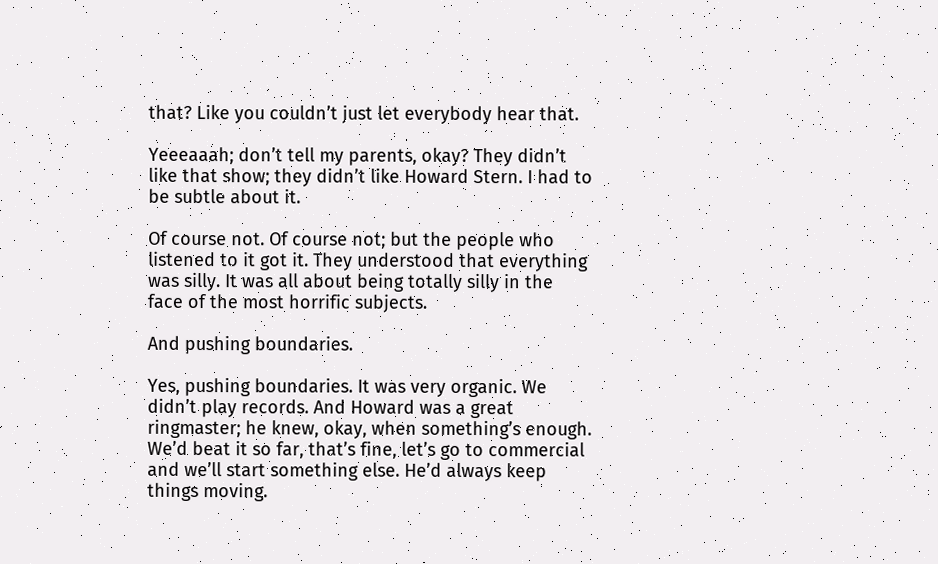that? Like you couldn’t just let everybody hear that.

Yeeeaaah; don’t tell my parents, okay? They didn’t like that show; they didn’t like Howard Stern. I had to be subtle about it.

Of course not. Of course not; but the people who listened to it got it. They understood that everything was silly. It was all about being totally silly in the face of the most horrific subjects.

And pushing boundaries.

Yes, pushing boundaries. It was very organic. We didn’t play records. And Howard was a great ringmaster; he knew, okay, when something’s enough. We’d beat it so far, that’s fine, let’s go to commercial and we’ll start something else. He’d always keep things moving.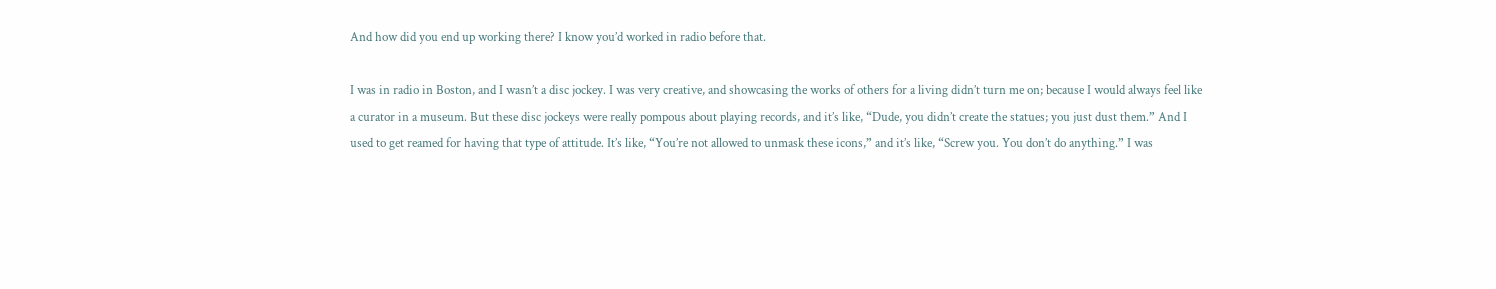And how did you end up working there? I know you’d worked in radio before that.

I was in radio in Boston, and I wasn’t a disc jockey. I was very creative, and showcasing the works of others for a living didn’t turn me on; because I would always feel like a curator in a museum. But these disc jockeys were really pompous about playing records, and it’s like, “Dude, you didn’t create the statues; you just dust them.” And I used to get reamed for having that type of attitude. It’s like, “You’re not allowed to unmask these icons,” and it’s like, “Screw you. You don’t do anything.” I was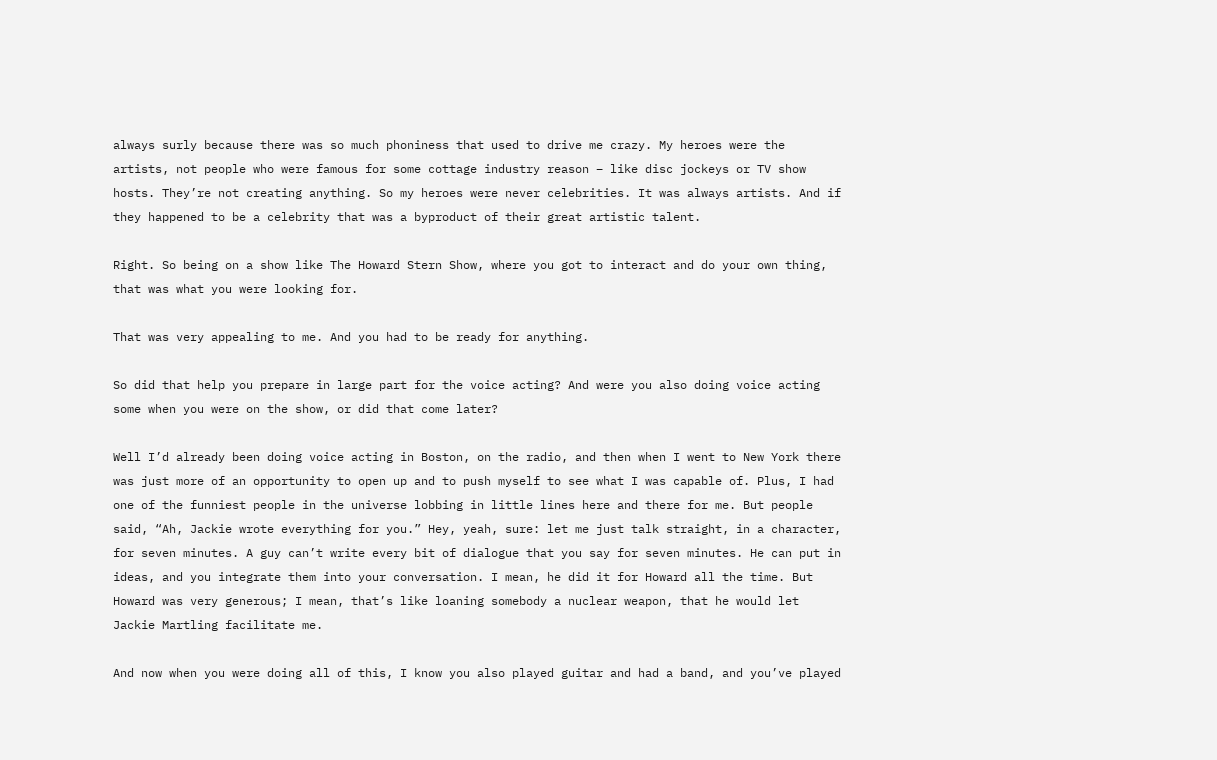always surly because there was so much phoniness that used to drive me crazy. My heroes were the artists, not people who were famous for some cottage industry reason – like disc jockeys or TV show hosts. They’re not creating anything. So my heroes were never celebrities. It was always artists. And if they happened to be a celebrity that was a byproduct of their great artistic talent.

Right. So being on a show like The Howard Stern Show, where you got to interact and do your own thing, that was what you were looking for.

That was very appealing to me. And you had to be ready for anything.

So did that help you prepare in large part for the voice acting? And were you also doing voice acting some when you were on the show, or did that come later?

Well I’d already been doing voice acting in Boston, on the radio, and then when I went to New York there was just more of an opportunity to open up and to push myself to see what I was capable of. Plus, I had one of the funniest people in the universe lobbing in little lines here and there for me. But people said, “Ah, Jackie wrote everything for you.” Hey, yeah, sure: let me just talk straight, in a character, for seven minutes. A guy can’t write every bit of dialogue that you say for seven minutes. He can put in ideas, and you integrate them into your conversation. I mean, he did it for Howard all the time. But Howard was very generous; I mean, that’s like loaning somebody a nuclear weapon, that he would let Jackie Martling facilitate me.

And now when you were doing all of this, I know you also played guitar and had a band, and you’ve played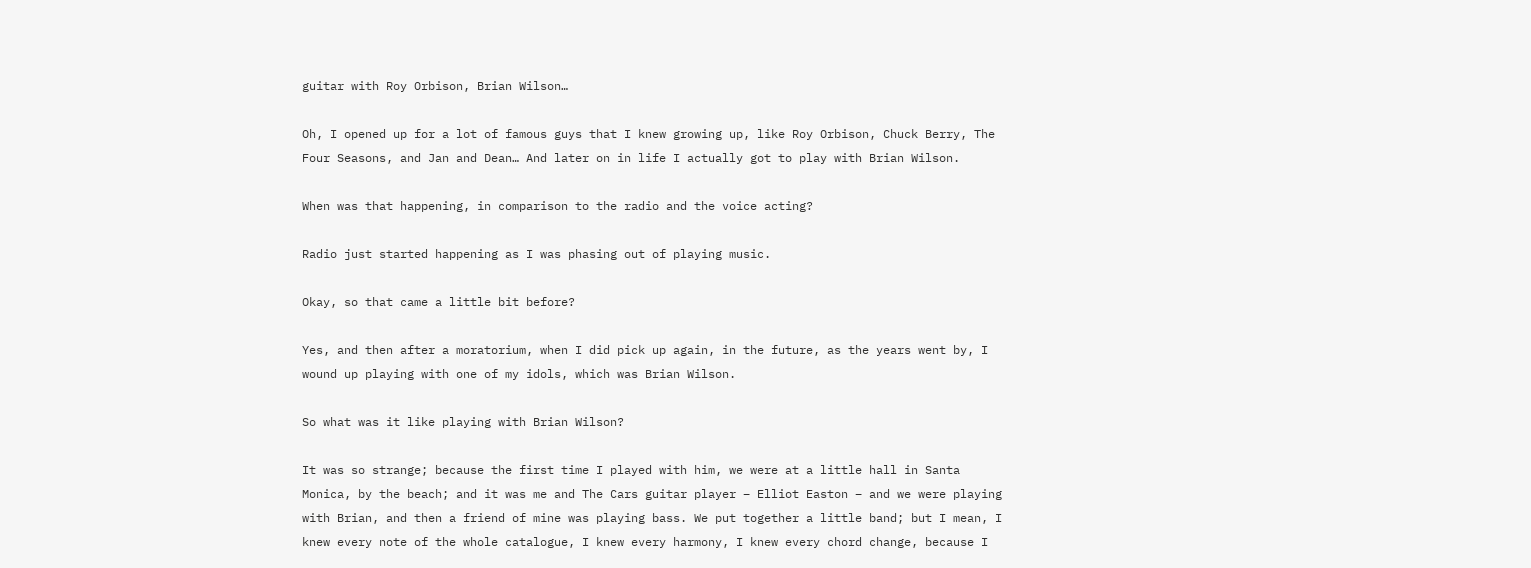guitar with Roy Orbison, Brian Wilson…

Oh, I opened up for a lot of famous guys that I knew growing up, like Roy Orbison, Chuck Berry, The Four Seasons, and Jan and Dean… And later on in life I actually got to play with Brian Wilson.

When was that happening, in comparison to the radio and the voice acting?

Radio just started happening as I was phasing out of playing music.

Okay, so that came a little bit before?

Yes, and then after a moratorium, when I did pick up again, in the future, as the years went by, I wound up playing with one of my idols, which was Brian Wilson.

So what was it like playing with Brian Wilson?

It was so strange; because the first time I played with him, we were at a little hall in Santa Monica, by the beach; and it was me and The Cars guitar player – Elliot Easton – and we were playing with Brian, and then a friend of mine was playing bass. We put together a little band; but I mean, I knew every note of the whole catalogue, I knew every harmony, I knew every chord change, because I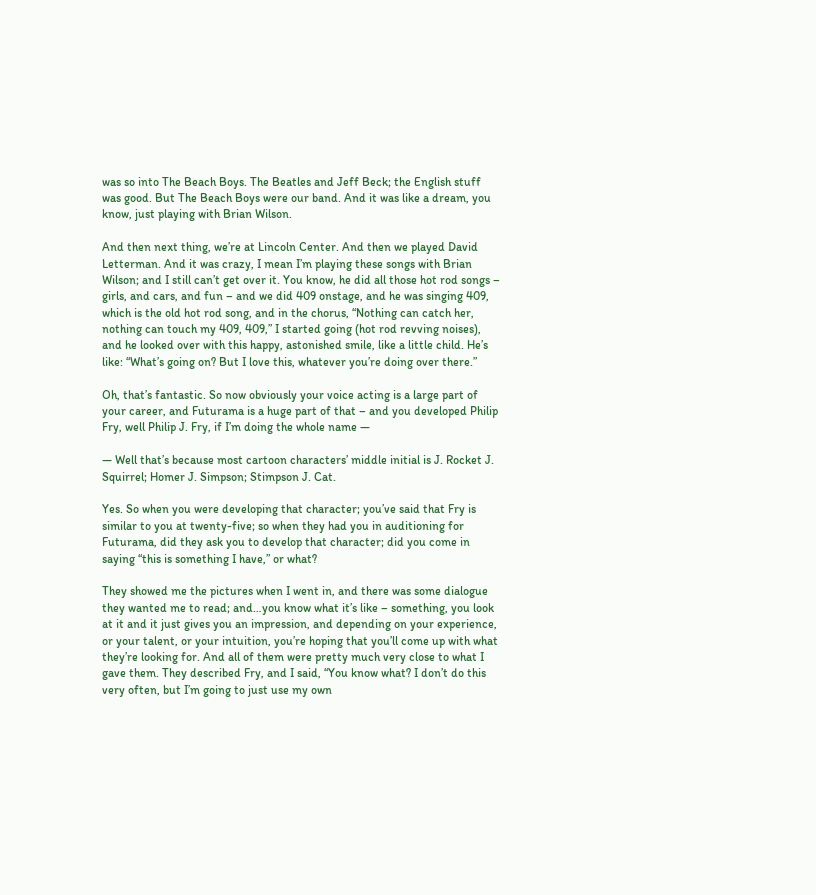was so into The Beach Boys. The Beatles and Jeff Beck; the English stuff was good. But The Beach Boys were our band. And it was like a dream, you know, just playing with Brian Wilson.

And then next thing, we’re at Lincoln Center. And then we played David Letterman. And it was crazy, I mean I’m playing these songs with Brian Wilson; and I still can’t get over it. You know, he did all those hot rod songs – girls, and cars, and fun – and we did 409 onstage, and he was singing 409, which is the old hot rod song, and in the chorus, “Nothing can catch her, nothing can touch my 409, 409,” I started going (hot rod revving noises), and he looked over with this happy, astonished smile, like a little child. He’s like: “What’s going on? But I love this, whatever you’re doing over there.”

Oh, that’s fantastic. So now obviously your voice acting is a large part of your career, and Futurama is a huge part of that – and you developed Philip Fry, well Philip J. Fry, if I’m doing the whole name —

— Well that’s because most cartoon characters’ middle initial is J. Rocket J. Squirrel; Homer J. Simpson; Stimpson J. Cat.

Yes. So when you were developing that character; you’ve said that Fry is similar to you at twenty-five; so when they had you in auditioning for Futurama, did they ask you to develop that character; did you come in saying “this is something I have,” or what?

They showed me the pictures when I went in, and there was some dialogue they wanted me to read; and…you know what it’s like – something, you look at it and it just gives you an impression, and depending on your experience, or your talent, or your intuition, you’re hoping that you’ll come up with what they’re looking for. And all of them were pretty much very close to what I gave them. They described Fry, and I said, “You know what? I don’t do this very often, but I’m going to just use my own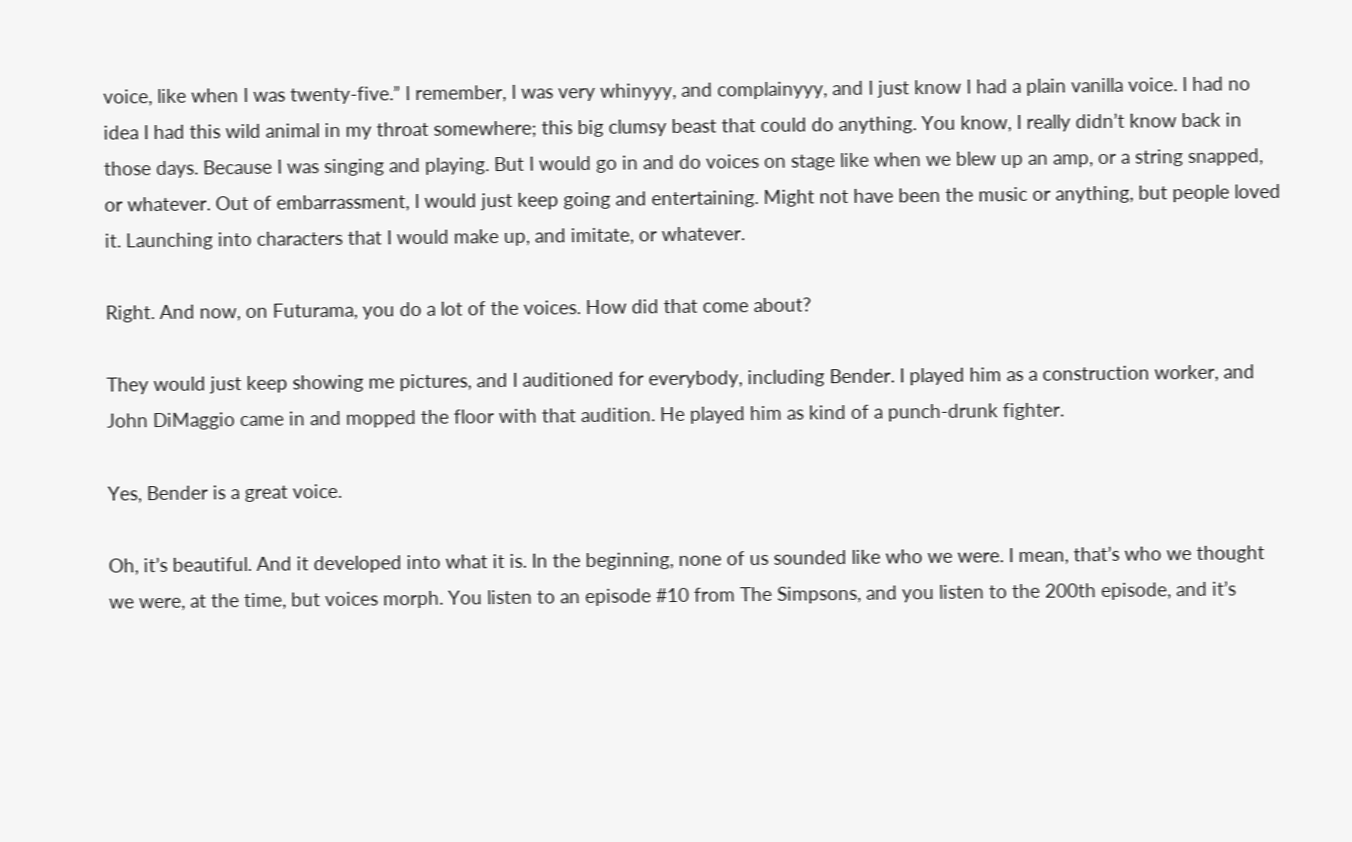voice, like when I was twenty-five.” I remember, I was very whinyyy, and complainyyy, and I just know I had a plain vanilla voice. I had no idea I had this wild animal in my throat somewhere; this big clumsy beast that could do anything. You know, I really didn’t know back in those days. Because I was singing and playing. But I would go in and do voices on stage like when we blew up an amp, or a string snapped, or whatever. Out of embarrassment, I would just keep going and entertaining. Might not have been the music or anything, but people loved it. Launching into characters that I would make up, and imitate, or whatever.

Right. And now, on Futurama, you do a lot of the voices. How did that come about?

They would just keep showing me pictures, and I auditioned for everybody, including Bender. I played him as a construction worker, and John DiMaggio came in and mopped the floor with that audition. He played him as kind of a punch-drunk fighter.

Yes, Bender is a great voice.

Oh, it’s beautiful. And it developed into what it is. In the beginning, none of us sounded like who we were. I mean, that’s who we thought we were, at the time, but voices morph. You listen to an episode #10 from The Simpsons, and you listen to the 200th episode, and it’s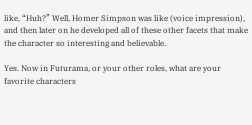like, “Huh?” Well, Homer Simpson was like (voice impression), and then later on he developed all of these other facets that make the character so interesting and believable.

Yes. Now in Futurama, or your other roles, what are your favorite characters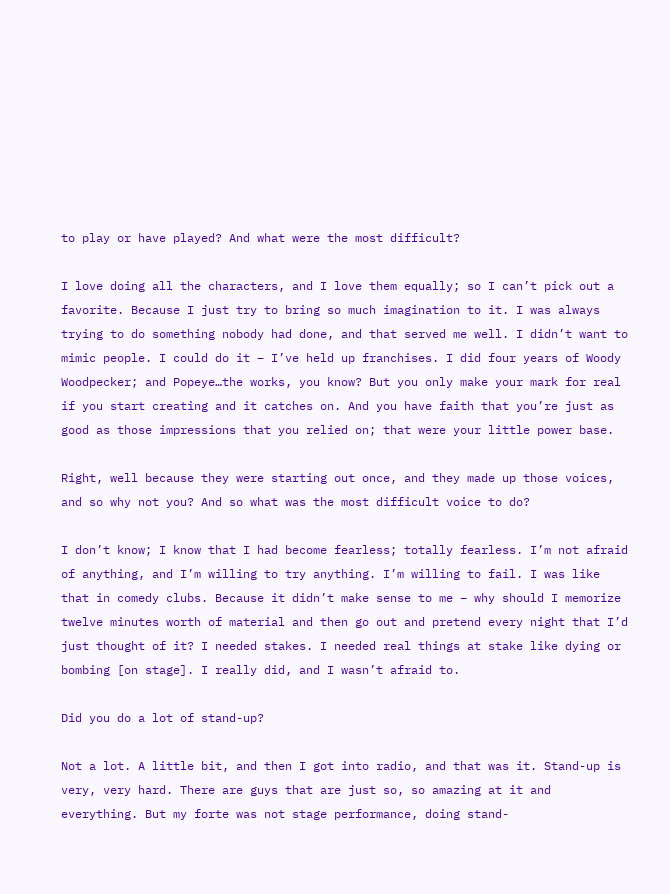to play or have played? And what were the most difficult?

I love doing all the characters, and I love them equally; so I can’t pick out a favorite. Because I just try to bring so much imagination to it. I was always trying to do something nobody had done, and that served me well. I didn’t want to mimic people. I could do it – I’ve held up franchises. I did four years of Woody Woodpecker; and Popeye…the works, you know? But you only make your mark for real if you start creating and it catches on. And you have faith that you’re just as good as those impressions that you relied on; that were your little power base.

Right, well because they were starting out once, and they made up those voices, and so why not you? And so what was the most difficult voice to do?

I don’t know; I know that I had become fearless; totally fearless. I’m not afraid of anything, and I’m willing to try anything. I’m willing to fail. I was like that in comedy clubs. Because it didn’t make sense to me – why should I memorize twelve minutes worth of material and then go out and pretend every night that I’d just thought of it? I needed stakes. I needed real things at stake like dying or bombing [on stage]. I really did, and I wasn’t afraid to.

Did you do a lot of stand-up?

Not a lot. A little bit, and then I got into radio, and that was it. Stand-up is very, very hard. There are guys that are just so, so amazing at it and everything. But my forte was not stage performance, doing stand-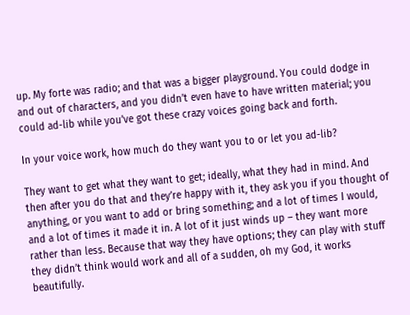up. My forte was radio; and that was a bigger playground. You could dodge in and out of characters, and you didn’t even have to have written material; you could ad-lib while you’ve got these crazy voices going back and forth.

In your voice work, how much do they want you to or let you ad-lib?

They want to get what they want to get; ideally, what they had in mind. And then after you do that and they’re happy with it, they ask you if you thought of anything, or you want to add or bring something; and a lot of times I would, and a lot of times it made it in. A lot of it just winds up – they want more rather than less. Because that way they have options; they can play with stuff they didn’t think would work and all of a sudden, oh my God, it works beautifully.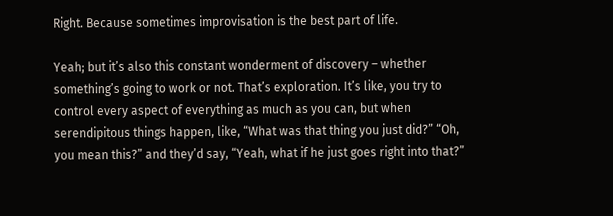Right. Because sometimes improvisation is the best part of life.

Yeah; but it’s also this constant wonderment of discovery – whether something’s going to work or not. That’s exploration. It’s like, you try to control every aspect of everything as much as you can, but when serendipitous things happen, like, “What was that thing you just did?” “Oh, you mean this?” and they’d say, “Yeah, what if he just goes right into that?”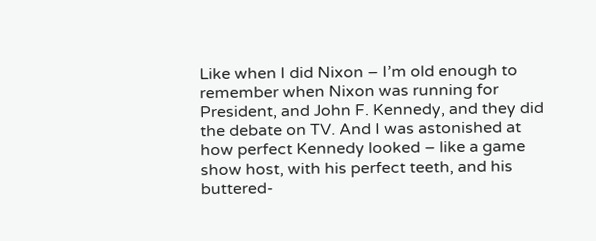Like when I did Nixon – I’m old enough to remember when Nixon was running for President, and John F. Kennedy, and they did the debate on TV. And I was astonished at how perfect Kennedy looked – like a game show host, with his perfect teeth, and his buttered-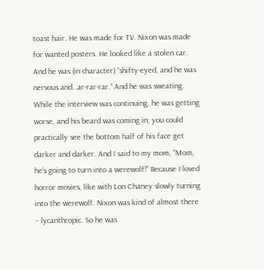toast hair. He was made for TV. Nixon was made for wanted posters. He looked like a stolen car. And he was (in character) “shifty-eyed, and he was nervous and…ar-rar-rar.” And he was sweating. While the interview was continuing, he was getting worse, and his beard was coming in; you could practically see the bottom half of his face get darker and darker. And I said to my mom, “Mom, he’s going to turn into a werewolf!” Because I loved horror movies, like with Lon Chaney slowly turning into the werewolf. Nixon was kind of almost there – lycanthropic. So he was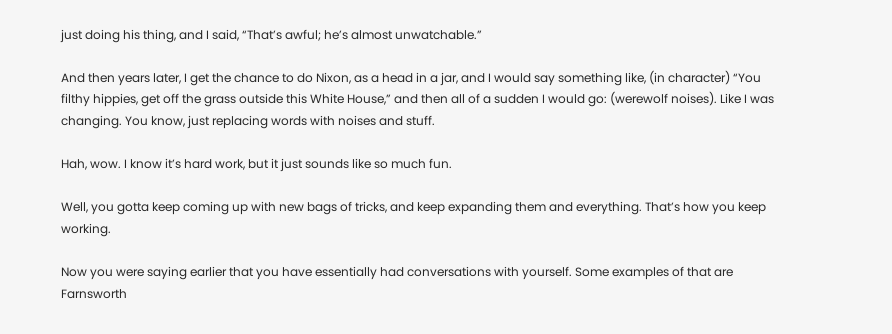just doing his thing, and I said, “That’s awful; he’s almost unwatchable.”

And then years later, I get the chance to do Nixon, as a head in a jar, and I would say something like, (in character) “You filthy hippies, get off the grass outside this White House,” and then all of a sudden I would go: (werewolf noises). Like I was changing. You know, just replacing words with noises and stuff.

Hah, wow. I know it’s hard work, but it just sounds like so much fun.

Well, you gotta keep coming up with new bags of tricks, and keep expanding them and everything. That’s how you keep working.

Now you were saying earlier that you have essentially had conversations with yourself. Some examples of that are Farnsworth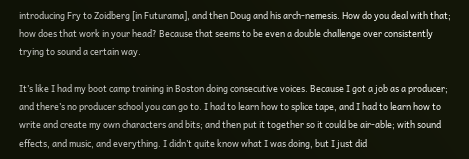introducing Fry to Zoidberg [in Futurama], and then Doug and his arch-nemesis. How do you deal with that; how does that work in your head? Because that seems to be even a double challenge over consistently trying to sound a certain way.

It’s like I had my boot camp training in Boston doing consecutive voices. Because I got a job as a producer; and there’s no producer school you can go to. I had to learn how to splice tape, and I had to learn how to write and create my own characters and bits; and then put it together so it could be air-able; with sound effects, and music, and everything. I didn’t quite know what I was doing, but I just did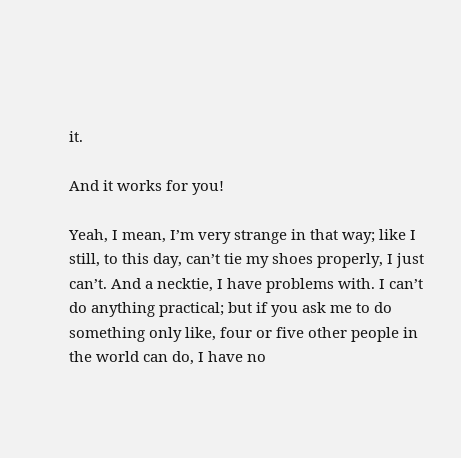it.

And it works for you!

Yeah, I mean, I’m very strange in that way; like I still, to this day, can’t tie my shoes properly, I just can’t. And a necktie, I have problems with. I can’t do anything practical; but if you ask me to do something only like, four or five other people in the world can do, I have no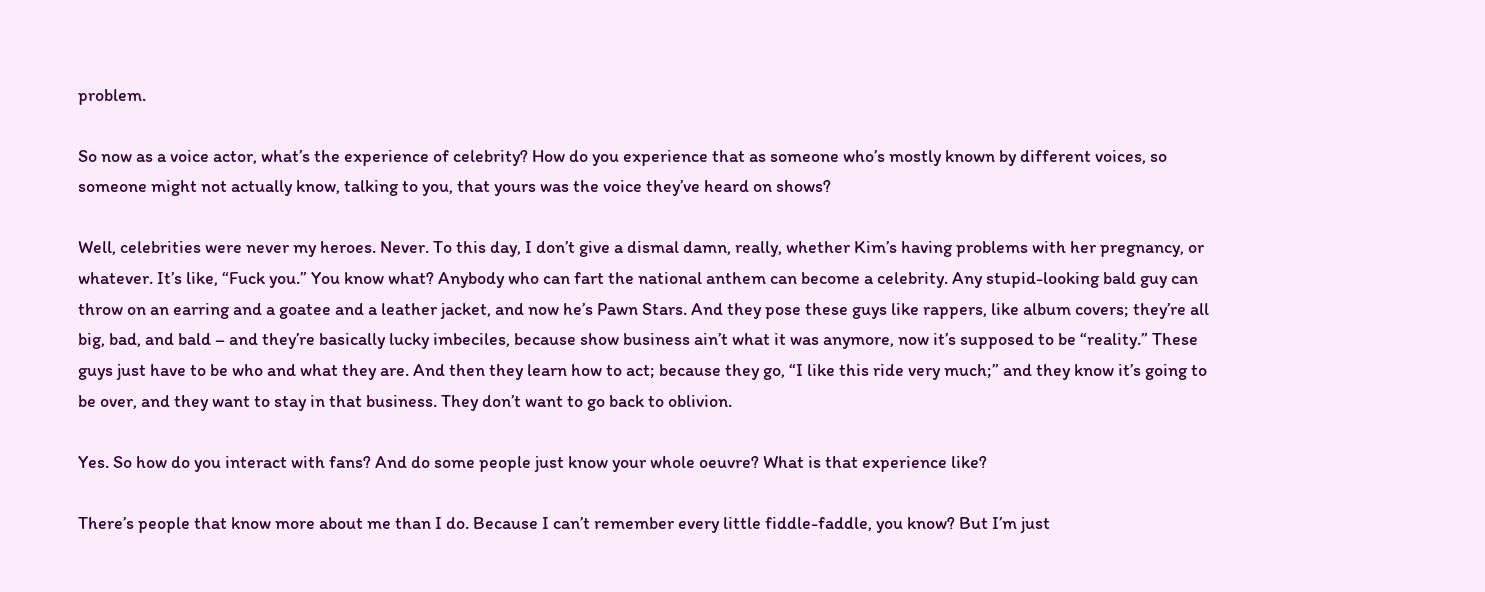problem.

So now as a voice actor, what’s the experience of celebrity? How do you experience that as someone who’s mostly known by different voices, so someone might not actually know, talking to you, that yours was the voice they’ve heard on shows?

Well, celebrities were never my heroes. Never. To this day, I don’t give a dismal damn, really, whether Kim’s having problems with her pregnancy, or whatever. It’s like, “Fuck you.” You know what? Anybody who can fart the national anthem can become a celebrity. Any stupid-looking bald guy can throw on an earring and a goatee and a leather jacket, and now he’s Pawn Stars. And they pose these guys like rappers, like album covers; they’re all big, bad, and bald – and they’re basically lucky imbeciles, because show business ain’t what it was anymore, now it’s supposed to be “reality.” These guys just have to be who and what they are. And then they learn how to act; because they go, “I like this ride very much;” and they know it’s going to be over, and they want to stay in that business. They don’t want to go back to oblivion.

Yes. So how do you interact with fans? And do some people just know your whole oeuvre? What is that experience like?

There’s people that know more about me than I do. Because I can’t remember every little fiddle-faddle, you know? But I’m just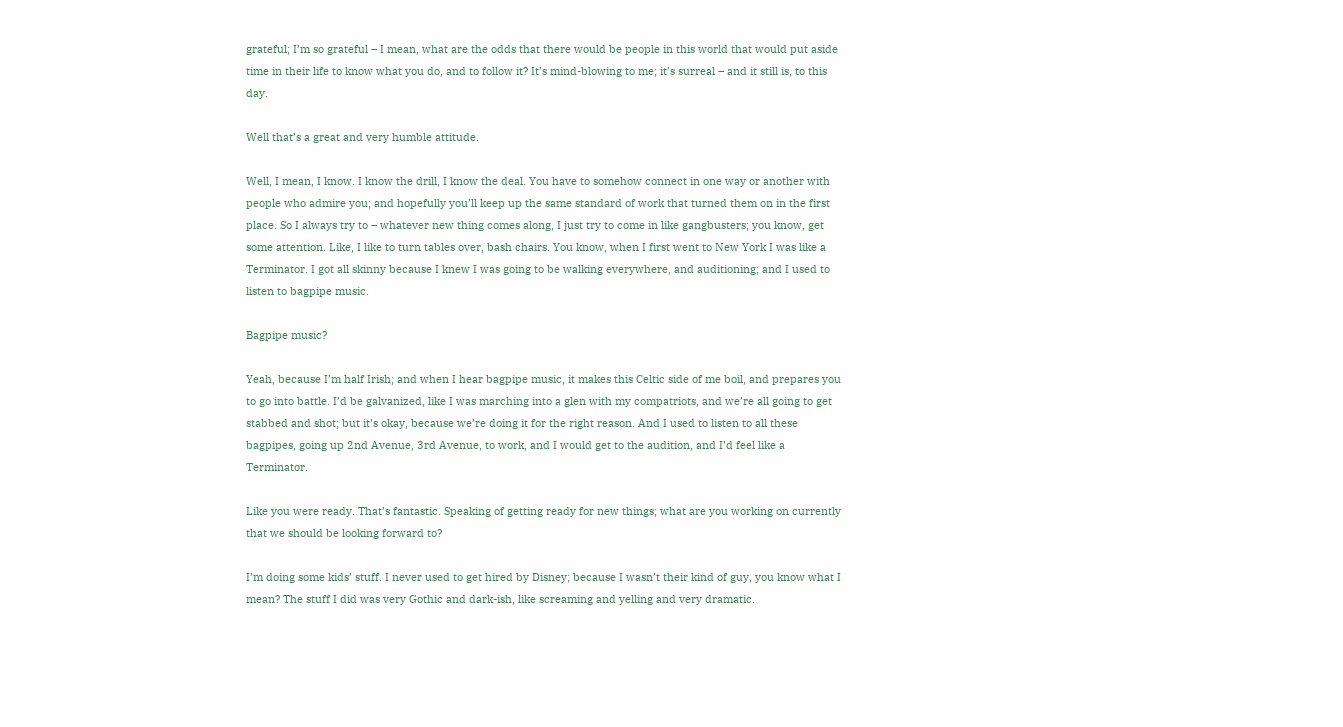grateful; I’m so grateful – I mean, what are the odds that there would be people in this world that would put aside time in their life to know what you do, and to follow it? It’s mind-blowing to me; it’s surreal – and it still is, to this day.

Well that’s a great and very humble attitude.

Well, I mean, I know. I know the drill, I know the deal. You have to somehow connect in one way or another with people who admire you; and hopefully you’ll keep up the same standard of work that turned them on in the first place. So I always try to – whatever new thing comes along, I just try to come in like gangbusters; you know, get some attention. Like, I like to turn tables over, bash chairs. You know, when I first went to New York I was like a Terminator. I got all skinny because I knew I was going to be walking everywhere, and auditioning; and I used to listen to bagpipe music.

Bagpipe music?

Yeah, because I’m half Irish; and when I hear bagpipe music, it makes this Celtic side of me boil, and prepares you to go into battle. I’d be galvanized, like I was marching into a glen with my compatriots, and we’re all going to get stabbed and shot; but it’s okay, because we’re doing it for the right reason. And I used to listen to all these bagpipes, going up 2nd Avenue, 3rd Avenue, to work, and I would get to the audition, and I’d feel like a Terminator.

Like you were ready. That’s fantastic. Speaking of getting ready for new things; what are you working on currently that we should be looking forward to?

I’m doing some kids’ stuff. I never used to get hired by Disney; because I wasn’t their kind of guy, you know what I mean? The stuff I did was very Gothic and dark-ish, like screaming and yelling and very dramatic.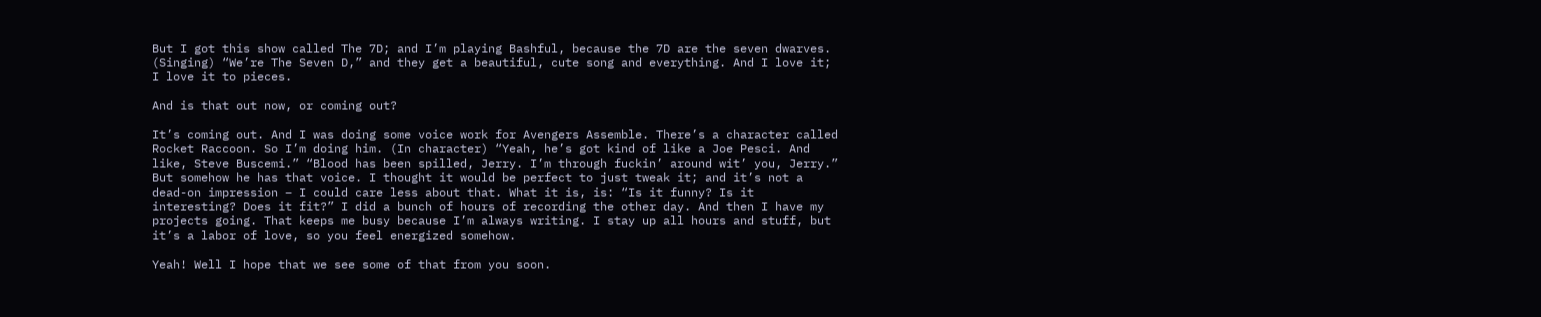But I got this show called The 7D; and I’m playing Bashful, because the 7D are the seven dwarves. (Singing) “We’re The Seven D,” and they get a beautiful, cute song and everything. And I love it; I love it to pieces.

And is that out now, or coming out?

It’s coming out. And I was doing some voice work for Avengers Assemble. There’s a character called Rocket Raccoon. So I’m doing him. (In character) “Yeah, he’s got kind of like a Joe Pesci. And like, Steve Buscemi.” “Blood has been spilled, Jerry. I’m through fuckin’ around wit’ you, Jerry.” But somehow he has that voice. I thought it would be perfect to just tweak it; and it’s not a dead-on impression – I could care less about that. What it is, is: “Is it funny? Is it interesting? Does it fit?” I did a bunch of hours of recording the other day. And then I have my projects going. That keeps me busy because I’m always writing. I stay up all hours and stuff, but it’s a labor of love, so you feel energized somehow.

Yeah! Well I hope that we see some of that from you soon.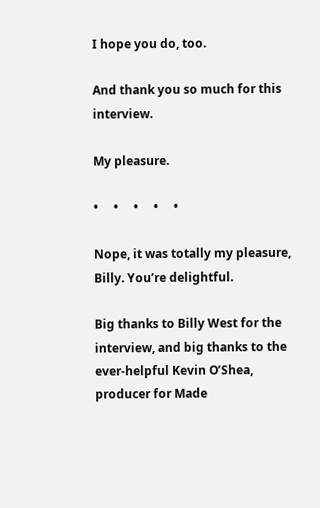I hope you do, too.

And thank you so much for this interview.

My pleasure.

•     •     •     •     •

Nope, it was totally my pleasure, Billy. You’re delightful.

Big thanks to Billy West for the interview, and big thanks to the ever-helpful Kevin O’Shea, producer for Made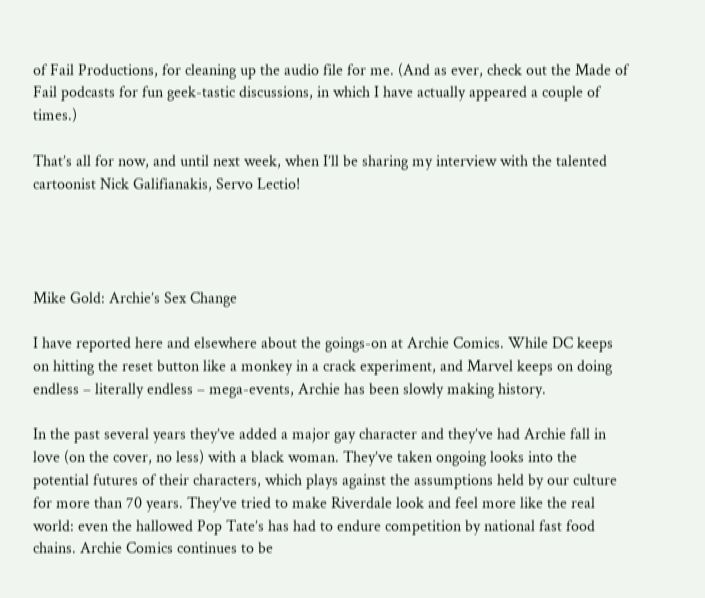of Fail Productions, for cleaning up the audio file for me. (And as ever, check out the Made of Fail podcasts for fun geek-tastic discussions, in which I have actually appeared a couple of times.)

That’s all for now, and until next week, when I’ll be sharing my interview with the talented cartoonist Nick Galifianakis, Servo Lectio!




Mike Gold: Archie’s Sex Change

I have reported here and elsewhere about the goings-on at Archie Comics. While DC keeps on hitting the reset button like a monkey in a crack experiment, and Marvel keeps on doing endless – literally endless – mega-events, Archie has been slowly making history.

In the past several years they’ve added a major gay character and they’ve had Archie fall in love (on the cover, no less) with a black woman. They’ve taken ongoing looks into the potential futures of their characters, which plays against the assumptions held by our culture for more than 70 years. They’ve tried to make Riverdale look and feel more like the real world: even the hallowed Pop Tate’s has had to endure competition by national fast food chains. Archie Comics continues to be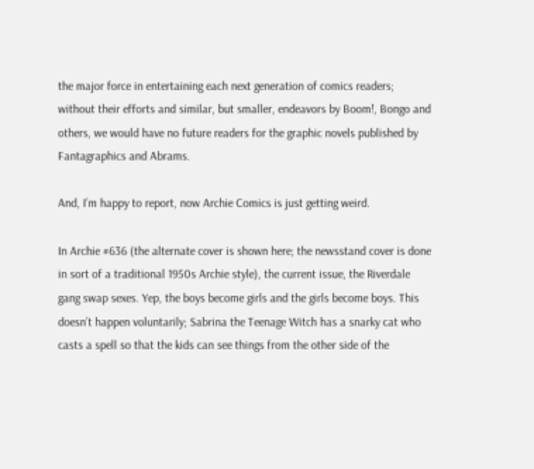the major force in entertaining each next generation of comics readers; without their efforts and similar, but smaller, endeavors by Boom!, Bongo and others, we would have no future readers for the graphic novels published by Fantagraphics and Abrams.

And, I’m happy to report, now Archie Comics is just getting weird.

In Archie #636 (the alternate cover is shown here; the newsstand cover is done in sort of a traditional 1950s Archie style), the current issue, the Riverdale gang swap sexes. Yep, the boys become girls and the girls become boys. This doesn’t happen voluntarily; Sabrina the Teenage Witch has a snarky cat who casts a spell so that the kids can see things from the other side of the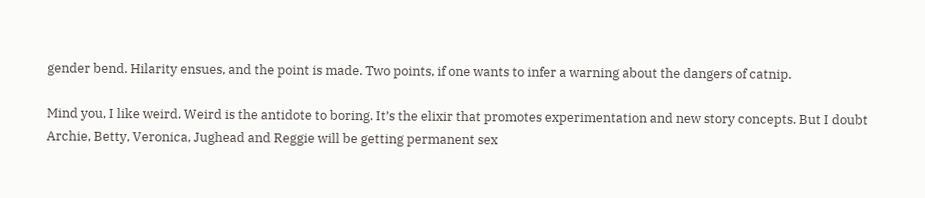gender bend. Hilarity ensues, and the point is made. Two points, if one wants to infer a warning about the dangers of catnip.

Mind you, I like weird. Weird is the antidote to boring. It’s the elixir that promotes experimentation and new story concepts. But I doubt Archie, Betty, Veronica, Jughead and Reggie will be getting permanent sex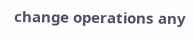change operations any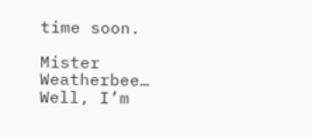time soon.

Mister Weatherbee… Well, I’m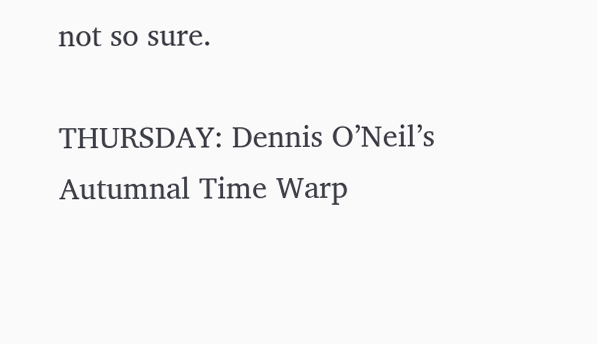not so sure.

THURSDAY: Dennis O’Neil’s Autumnal Time Warp